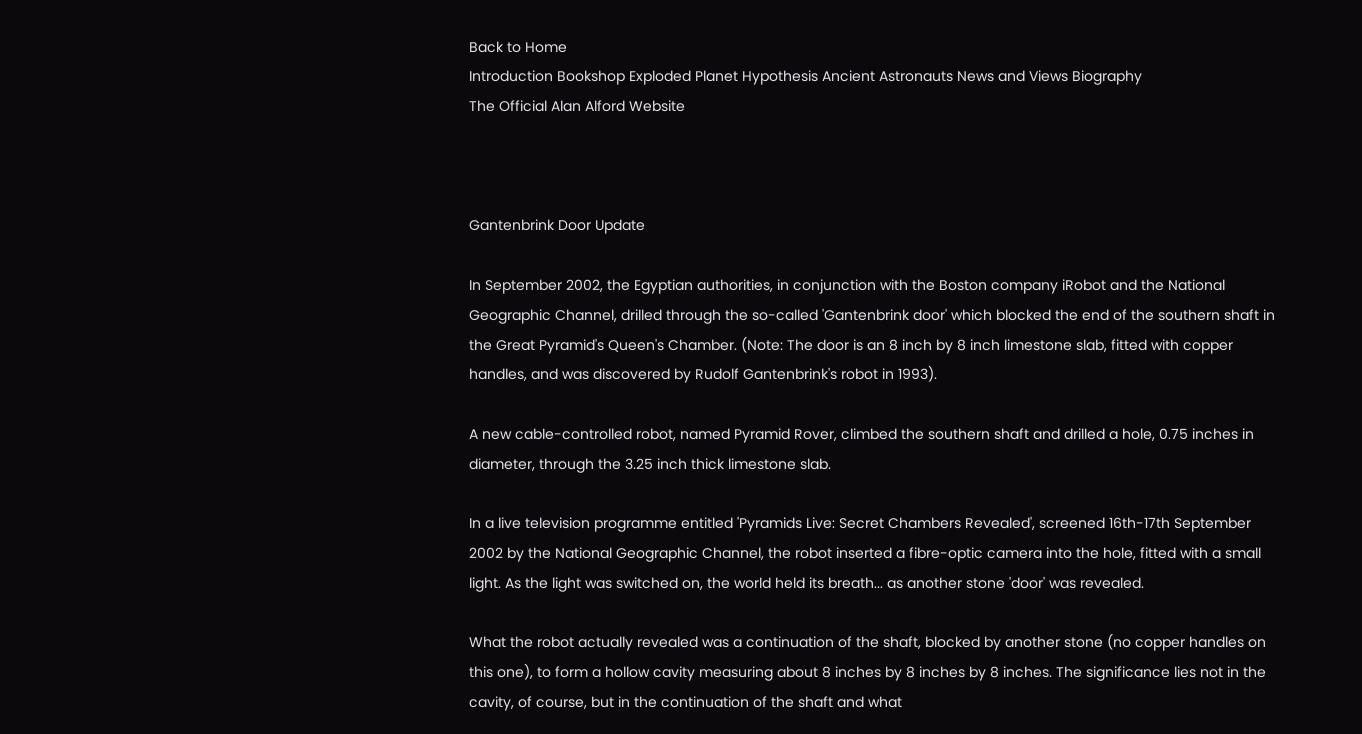Back to Home
Introduction Bookshop Exploded Planet Hypothesis Ancient Astronauts News and Views Biography
The Official Alan Alford Website



Gantenbrink Door Update

In September 2002, the Egyptian authorities, in conjunction with the Boston company iRobot and the National Geographic Channel, drilled through the so-called 'Gantenbrink door' which blocked the end of the southern shaft in the Great Pyramid's Queen's Chamber. (Note: The door is an 8 inch by 8 inch limestone slab, fitted with copper handles, and was discovered by Rudolf Gantenbrink's robot in 1993).

A new cable-controlled robot, named Pyramid Rover, climbed the southern shaft and drilled a hole, 0.75 inches in diameter, through the 3.25 inch thick limestone slab.

In a live television programme entitled 'Pyramids Live: Secret Chambers Revealed', screened 16th-17th September 2002 by the National Geographic Channel, the robot inserted a fibre-optic camera into the hole, fitted with a small light. As the light was switched on, the world held its breath... as another stone 'door' was revealed.

What the robot actually revealed was a continuation of the shaft, blocked by another stone (no copper handles on this one), to form a hollow cavity measuring about 8 inches by 8 inches by 8 inches. The significance lies not in the cavity, of course, but in the continuation of the shaft and what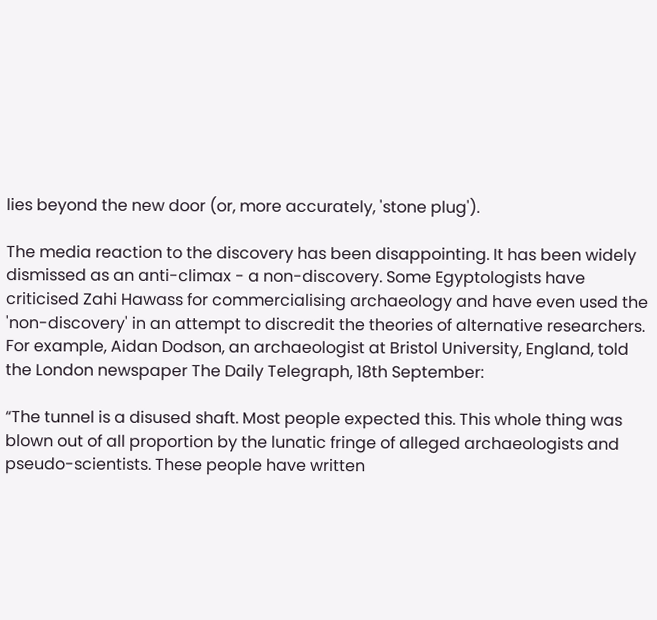lies beyond the new door (or, more accurately, 'stone plug').

The media reaction to the discovery has been disappointing. It has been widely dismissed as an anti-climax - a non-discovery. Some Egyptologists have criticised Zahi Hawass for commercialising archaeology and have even used the 'non-discovery' in an attempt to discredit the theories of alternative researchers. For example, Aidan Dodson, an archaeologist at Bristol University, England, told the London newspaper The Daily Telegraph, 18th September:

“The tunnel is a disused shaft. Most people expected this. This whole thing was blown out of all proportion by the lunatic fringe of alleged archaeologists and pseudo-scientists. These people have written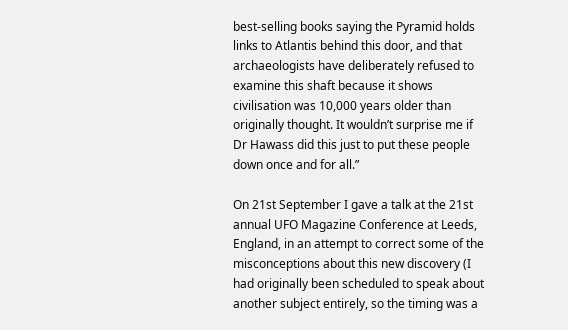best-selling books saying the Pyramid holds links to Atlantis behind this door, and that archaeologists have deliberately refused to examine this shaft because it shows civilisation was 10,000 years older than originally thought. It wouldn’t surprise me if Dr Hawass did this just to put these people down once and for all.”

On 21st September I gave a talk at the 21st annual UFO Magazine Conference at Leeds, England, in an attempt to correct some of the misconceptions about this new discovery (I had originally been scheduled to speak about another subject entirely, so the timing was a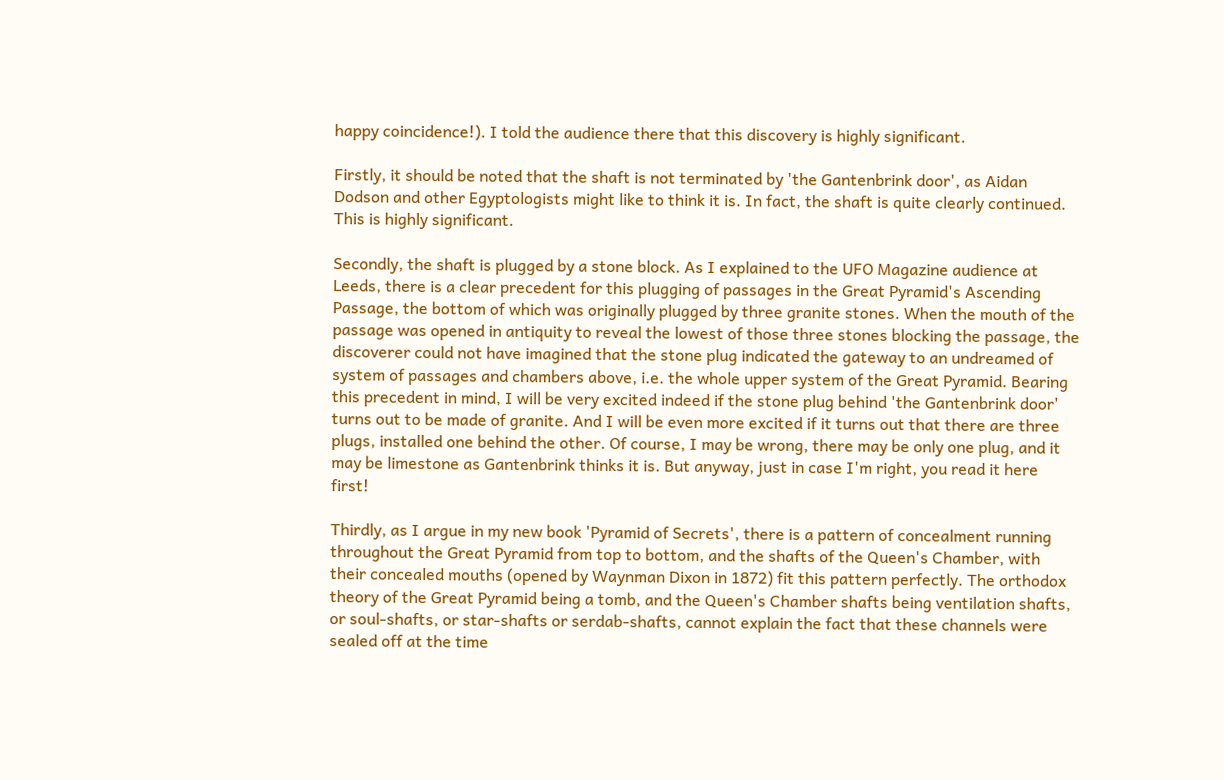happy coincidence!). I told the audience there that this discovery is highly significant.

Firstly, it should be noted that the shaft is not terminated by 'the Gantenbrink door', as Aidan Dodson and other Egyptologists might like to think it is. In fact, the shaft is quite clearly continued. This is highly significant.

Secondly, the shaft is plugged by a stone block. As I explained to the UFO Magazine audience at Leeds, there is a clear precedent for this plugging of passages in the Great Pyramid's Ascending Passage, the bottom of which was originally plugged by three granite stones. When the mouth of the passage was opened in antiquity to reveal the lowest of those three stones blocking the passage, the discoverer could not have imagined that the stone plug indicated the gateway to an undreamed of system of passages and chambers above, i.e. the whole upper system of the Great Pyramid. Bearing this precedent in mind, I will be very excited indeed if the stone plug behind 'the Gantenbrink door' turns out to be made of granite. And I will be even more excited if it turns out that there are three plugs, installed one behind the other. Of course, I may be wrong, there may be only one plug, and it may be limestone as Gantenbrink thinks it is. But anyway, just in case I'm right, you read it here first!

Thirdly, as I argue in my new book 'Pyramid of Secrets', there is a pattern of concealment running throughout the Great Pyramid from top to bottom, and the shafts of the Queen's Chamber, with their concealed mouths (opened by Waynman Dixon in 1872) fit this pattern perfectly. The orthodox theory of the Great Pyramid being a tomb, and the Queen's Chamber shafts being ventilation shafts, or soul-shafts, or star-shafts or serdab-shafts, cannot explain the fact that these channels were sealed off at the time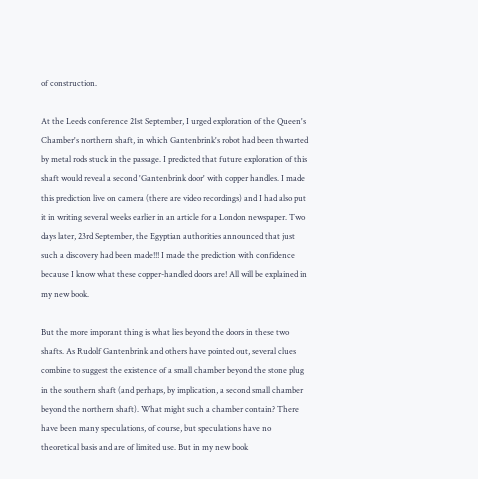of construction.

At the Leeds conference 21st September, I urged exploration of the Queen's Chamber's northern shaft, in which Gantenbrink's robot had been thwarted by metal rods stuck in the passage. I predicted that future exploration of this shaft would reveal a second 'Gantenbrink door' with copper handles. I made this prediction live on camera (there are video recordings) and I had also put it in writing several weeks earlier in an article for a London newspaper. Two days later, 23rd September, the Egyptian authorities announced that just such a discovery had been made!!! I made the prediction with confidence because I know what these copper-handled doors are! All will be explained in my new book.

But the more imporant thing is what lies beyond the doors in these two shafts. As Rudolf Gantenbrink and others have pointed out, several clues combine to suggest the existence of a small chamber beyond the stone plug in the southern shaft (and perhaps, by implication, a second small chamber beyond the northern shaft). What might such a chamber contain? There have been many speculations, of course, but speculations have no theoretical basis and are of limited use. But in my new book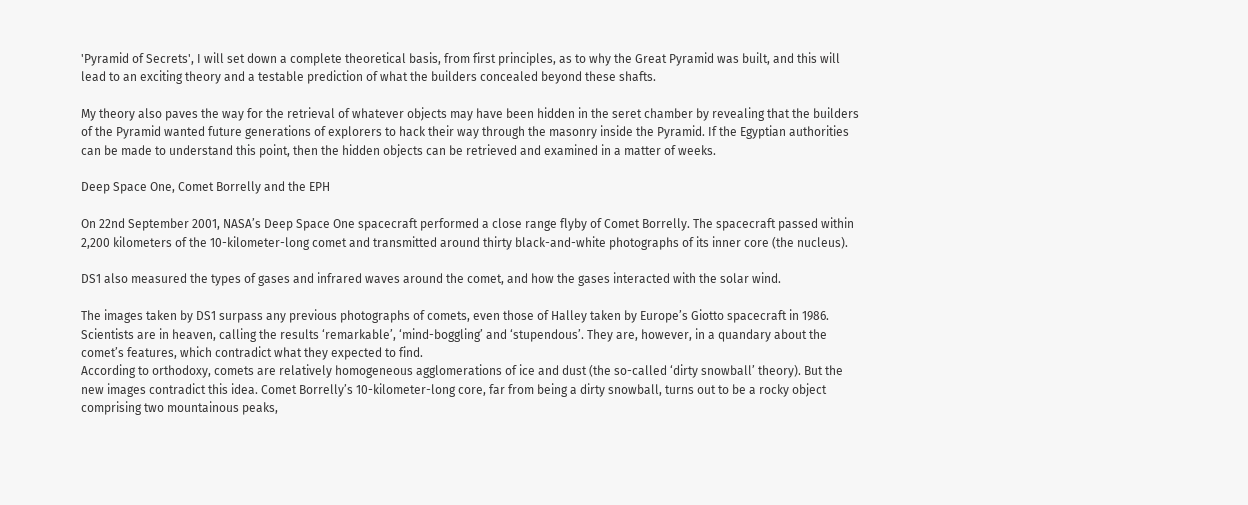'Pyramid of Secrets', I will set down a complete theoretical basis, from first principles, as to why the Great Pyramid was built, and this will lead to an exciting theory and a testable prediction of what the builders concealed beyond these shafts.

My theory also paves the way for the retrieval of whatever objects may have been hidden in the seret chamber by revealing that the builders of the Pyramid wanted future generations of explorers to hack their way through the masonry inside the Pyramid. If the Egyptian authorities can be made to understand this point, then the hidden objects can be retrieved and examined in a matter of weeks.

Deep Space One, Comet Borrelly and the EPH

On 22nd September 2001, NASA’s Deep Space One spacecraft performed a close range flyby of Comet Borrelly. The spacecraft passed within 2,200 kilometers of the 10-kilometer-long comet and transmitted around thirty black-and-white photographs of its inner core (the nucleus).

DS1 also measured the types of gases and infrared waves around the comet, and how the gases interacted with the solar wind.

The images taken by DS1 surpass any previous photographs of comets, even those of Halley taken by Europe’s Giotto spacecraft in 1986. Scientists are in heaven, calling the results ‘remarkable’, ‘mind-boggling’ and ‘stupendous’. They are, however, in a quandary about the comet’s features, which contradict what they expected to find.
According to orthodoxy, comets are relatively homogeneous agglomerations of ice and dust (the so-called ‘dirty snowball’ theory). But the new images contradict this idea. Comet Borrelly’s 10-kilometer-long core, far from being a dirty snowball, turns out to be a rocky object comprising two mountainous peaks,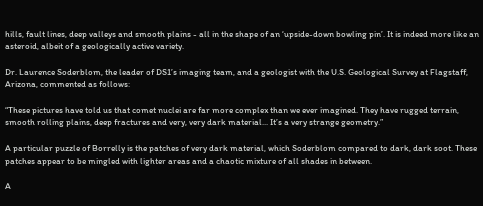hills, fault lines, deep valleys and smooth plains - all in the shape of an ‘upside-down bowling pin’. It is indeed more like an asteroid, albeit of a geologically active variety.

Dr. Laurence Soderblom, the leader of DS1’s imaging team, and a geologist with the U.S. Geological Survey at Flagstaff, Arizona, commented as follows:

“These pictures have told us that comet nuclei are far more complex than we ever imagined. They have rugged terrain, smooth rolling plains, deep fractures and very, very dark material... It’s a very strange geometry.”

A particular puzzle of Borrelly is the patches of very dark material, which Soderblom compared to dark, dark soot. These patches appear to be mingled with lighter areas and a chaotic mixture of all shades in between.

A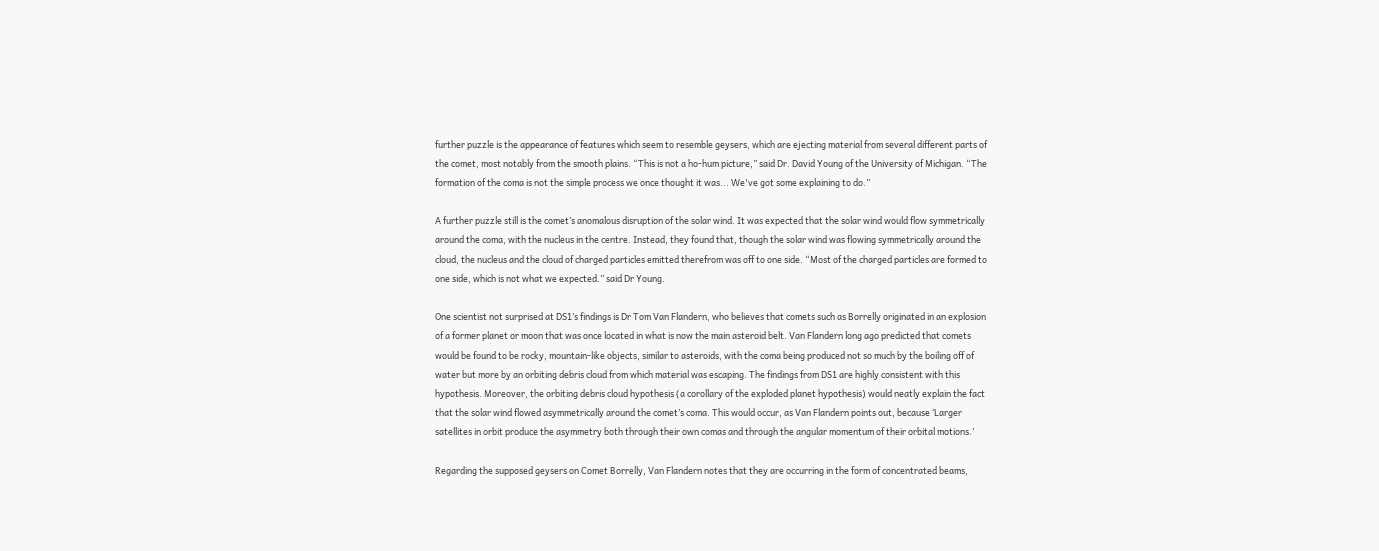further puzzle is the appearance of features which seem to resemble geysers, which are ejecting material from several different parts of the comet, most notably from the smooth plains. “This is not a ho-hum picture,” said Dr. David Young of the University of Michigan. “The formation of the coma is not the simple process we once thought it was... We've got some explaining to do.”

A further puzzle still is the comet’s anomalous disruption of the solar wind. It was expected that the solar wind would flow symmetrically around the coma, with the nucleus in the centre. Instead, they found that, though the solar wind was flowing symmetrically around the cloud, the nucleus and the cloud of charged particles emitted therefrom was off to one side. “Most of the charged particles are formed to one side, which is not what we expected.” said Dr Young.

One scientist not surprised at DS1’s findings is Dr Tom Van Flandern, who believes that comets such as Borrelly originated in an explosion of a former planet or moon that was once located in what is now the main asteroid belt. Van Flandern long ago predicted that comets would be found to be rocky, mountain-like objects, similar to asteroids, with the coma being produced not so much by the boiling off of water but more by an orbiting debris cloud from which material was escaping. The findings from DS1 are highly consistent with this hypothesis. Moreover, the orbiting debris cloud hypothesis (a corollary of the exploded planet hypothesis) would neatly explain the fact that the solar wind flowed asymmetrically around the comet’s coma. This would occur, as Van Flandern points out, because ‘Larger satellites in orbit produce the asymmetry both through their own comas and through the angular momentum of their orbital motions.’

Regarding the supposed geysers on Comet Borrelly, Van Flandern notes that they are occurring in the form of concentrated beams,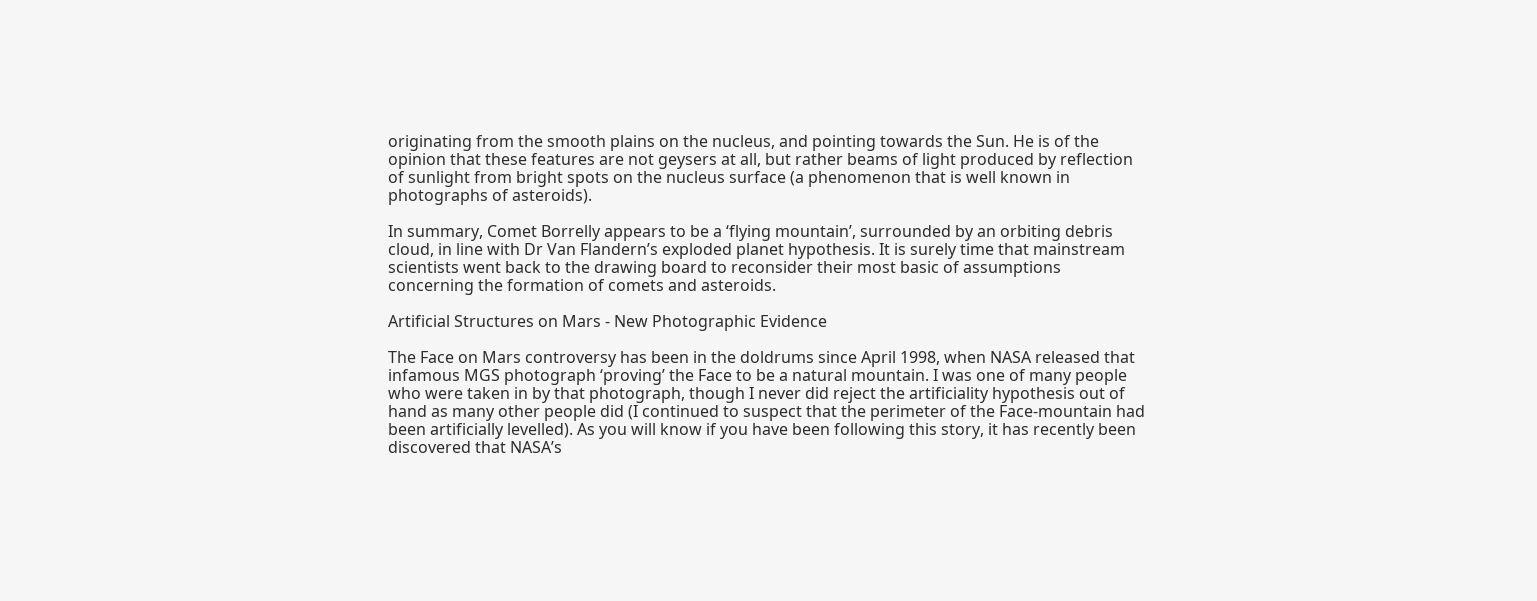originating from the smooth plains on the nucleus, and pointing towards the Sun. He is of the opinion that these features are not geysers at all, but rather beams of light produced by reflection of sunlight from bright spots on the nucleus surface (a phenomenon that is well known in photographs of asteroids).

In summary, Comet Borrelly appears to be a ‘flying mountain’, surrounded by an orbiting debris cloud, in line with Dr Van Flandern’s exploded planet hypothesis. It is surely time that mainstream scientists went back to the drawing board to reconsider their most basic of assumptions concerning the formation of comets and asteroids.

Artificial Structures on Mars - New Photographic Evidence

The Face on Mars controversy has been in the doldrums since April 1998, when NASA released that infamous MGS photograph ‘proving’ the Face to be a natural mountain. I was one of many people who were taken in by that photograph, though I never did reject the artificiality hypothesis out of hand as many other people did (I continued to suspect that the perimeter of the Face-mountain had been artificially levelled). As you will know if you have been following this story, it has recently been discovered that NASA’s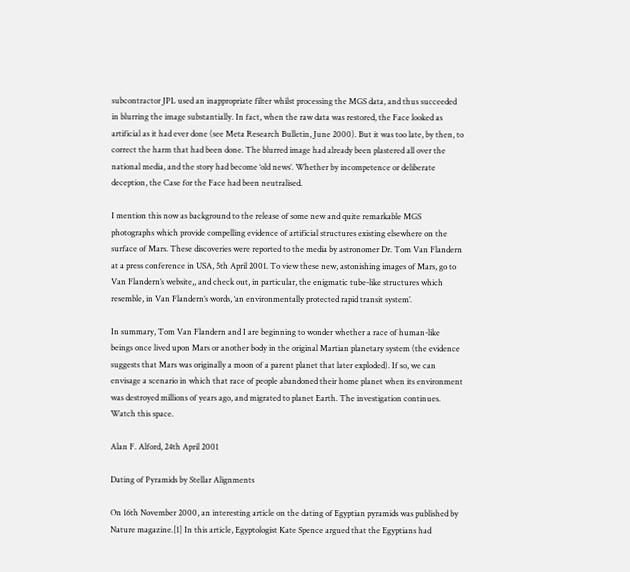subcontractor JPL used an inappropriate filter whilst processing the MGS data, and thus succeeded in blurring the image substantially. In fact, when the raw data was restored, the Face looked as artificial as it had ever done (see Meta Research Bulletin, June 2000). But it was too late, by then, to correct the harm that had been done. The blurred image had already been plastered all over the national media, and the story had become ‘old news’. Whether by incompetence or deliberate deception, the Case for the Face had been neutralised.

I mention this now as background to the release of some new and quite remarkable MGS photographs which provide compelling evidence of artificial structures existing elsewhere on the surface of Mars. These discoveries were reported to the media by astronomer Dr. Tom Van Flandern at a press conference in USA, 5th April 2001. To view these new, astonishing images of Mars, go to Van Flandern’s website,, and check out, in particular, the enigmatic tube-like structures which resemble, in Van Flandern’s words, ‘an environmentally protected rapid transit system’.

In summary, Tom Van Flandern and I are beginning to wonder whether a race of human-like beings once lived upon Mars or another body in the original Martian planetary system (the evidence suggests that Mars was originally a moon of a parent planet that later exploded). If so, we can envisage a scenario in which that race of people abandoned their home planet when its environment was destroyed millions of years ago, and migrated to planet Earth. The investigation continues. Watch this space.

Alan F. Alford, 24th April 2001

Dating of Pyramids by Stellar Alignments

On 16th November 2000, an interesting article on the dating of Egyptian pyramids was published by Nature magazine.[1] In this article, Egyptologist Kate Spence argued that the Egyptians had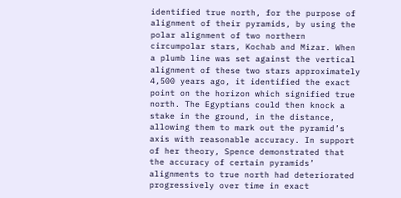identified true north, for the purpose of alignment of their pyramids, by using the polar alignment of two northern circumpolar stars, Kochab and Mizar. When a plumb line was set against the vertical alignment of these two stars approximately 4,500 years ago, it identified the exact point on the horizon which signified true north. The Egyptians could then knock a stake in the ground, in the distance, allowing them to mark out the pyramid’s axis with reasonable accuracy. In support of her theory, Spence demonstrated that the accuracy of certain pyramids’ alignments to true north had deteriorated progressively over time in exact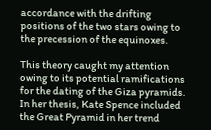accordance with the drifting positions of the two stars owing to the precession of the equinoxes.

This theory caught my attention owing to its potential ramifications for the dating of the Giza pyramids. In her thesis, Kate Spence included the Great Pyramid in her trend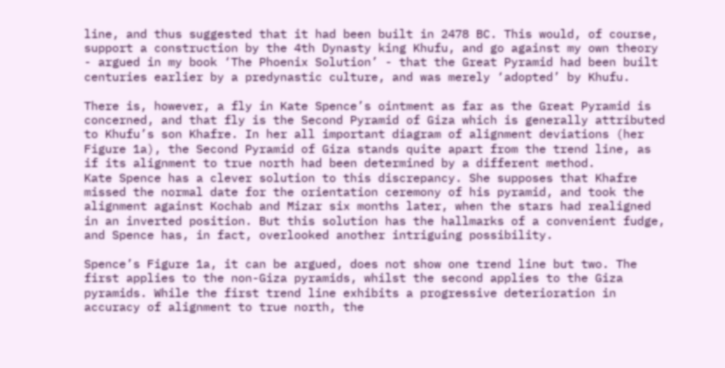line, and thus suggested that it had been built in 2478 BC. This would, of course, support a construction by the 4th Dynasty king Khufu, and go against my own theory - argued in my book ‘The Phoenix Solution’ - that the Great Pyramid had been built centuries earlier by a predynastic culture, and was merely ‘adopted’ by Khufu.

There is, however, a fly in Kate Spence’s ointment as far as the Great Pyramid is concerned, and that fly is the Second Pyramid of Giza which is generally attributed to Khufu’s son Khafre. In her all important diagram of alignment deviations (her Figure 1a), the Second Pyramid of Giza stands quite apart from the trend line, as if its alignment to true north had been determined by a different method.
Kate Spence has a clever solution to this discrepancy. She supposes that Khafre missed the normal date for the orientation ceremony of his pyramid, and took the alignment against Kochab and Mizar six months later, when the stars had realigned in an inverted position. But this solution has the hallmarks of a convenient fudge, and Spence has, in fact, overlooked another intriguing possibility.

Spence’s Figure 1a, it can be argued, does not show one trend line but two. The first applies to the non-Giza pyramids, whilst the second applies to the Giza pyramids. While the first trend line exhibits a progressive deterioration in accuracy of alignment to true north, the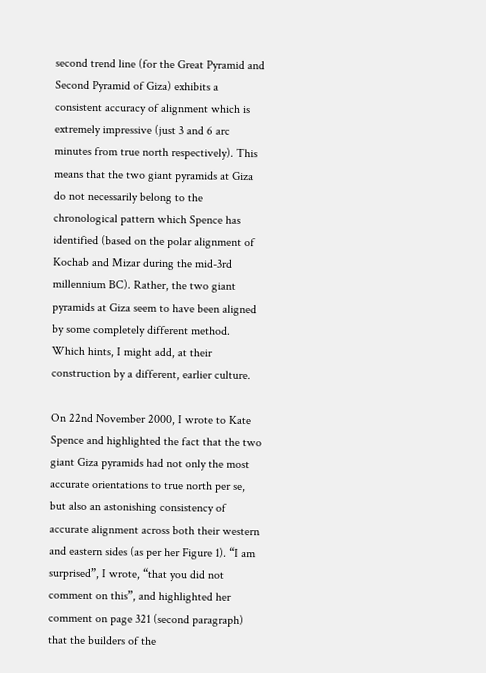second trend line (for the Great Pyramid and Second Pyramid of Giza) exhibits a consistent accuracy of alignment which is extremely impressive (just 3 and 6 arc minutes from true north respectively). This means that the two giant pyramids at Giza do not necessarily belong to the chronological pattern which Spence has identified (based on the polar alignment of Kochab and Mizar during the mid-3rd millennium BC). Rather, the two giant pyramids at Giza seem to have been aligned by some completely different method. Which hints, I might add, at their construction by a different, earlier culture.

On 22nd November 2000, I wrote to Kate Spence and highlighted the fact that the two giant Giza pyramids had not only the most accurate orientations to true north per se, but also an astonishing consistency of accurate alignment across both their western and eastern sides (as per her Figure 1). “I am surprised”, I wrote, “that you did not comment on this”, and highlighted her comment on page 321 (second paragraph) that the builders of the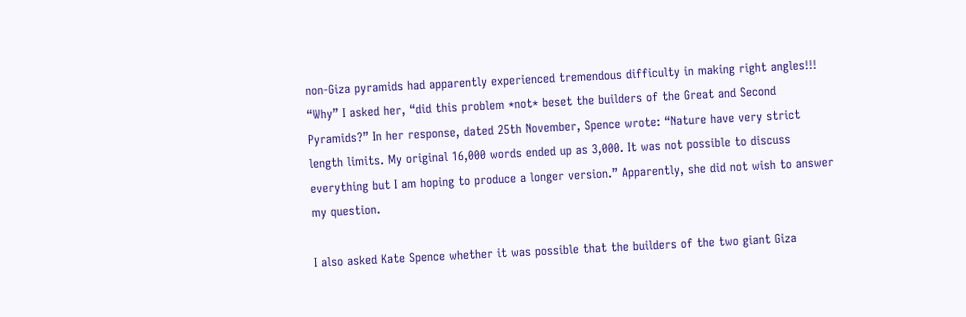non-Giza pyramids had apparently experienced tremendous difficulty in making right angles!!! “Why” I asked her, “did this problem *not* beset the builders of the Great and Second Pyramids?” In her response, dated 25th November, Spence wrote: “Nature have very strict length limits. My original 16,000 words ended up as 3,000. It was not possible to discuss everything but I am hoping to produce a longer version.” Apparently, she did not wish to answer my question.

I also asked Kate Spence whether it was possible that the builders of the two giant Giza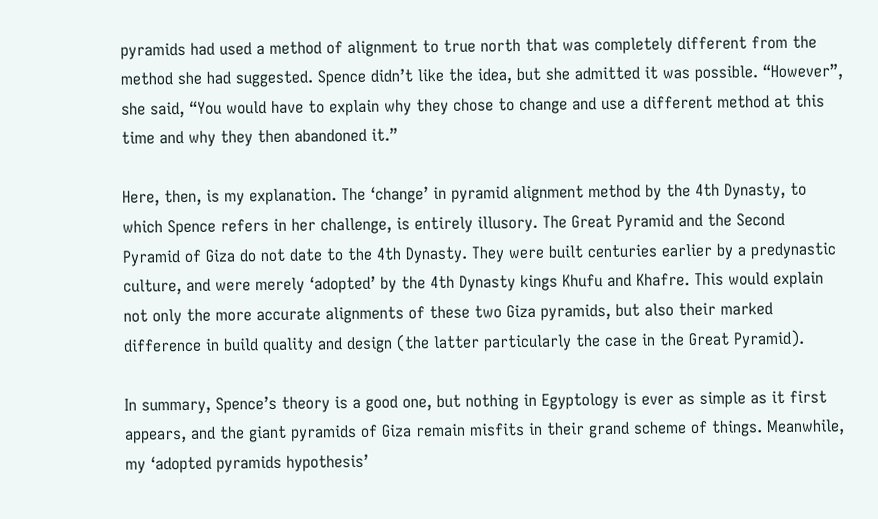pyramids had used a method of alignment to true north that was completely different from the method she had suggested. Spence didn’t like the idea, but she admitted it was possible. “However”, she said, “You would have to explain why they chose to change and use a different method at this time and why they then abandoned it.”

Here, then, is my explanation. The ‘change’ in pyramid alignment method by the 4th Dynasty, to which Spence refers in her challenge, is entirely illusory. The Great Pyramid and the Second Pyramid of Giza do not date to the 4th Dynasty. They were built centuries earlier by a predynastic culture, and were merely ‘adopted’ by the 4th Dynasty kings Khufu and Khafre. This would explain not only the more accurate alignments of these two Giza pyramids, but also their marked difference in build quality and design (the latter particularly the case in the Great Pyramid).

In summary, Spence’s theory is a good one, but nothing in Egyptology is ever as simple as it first appears, and the giant pyramids of Giza remain misfits in their grand scheme of things. Meanwhile, my ‘adopted pyramids hypothesis’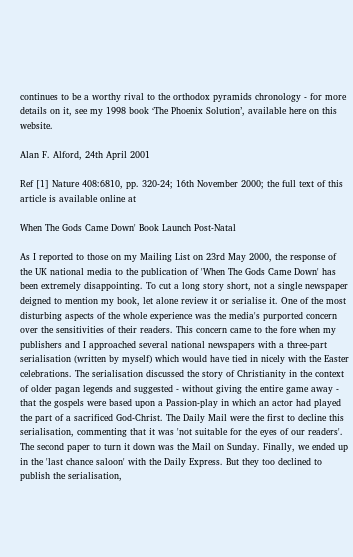continues to be a worthy rival to the orthodox pyramids chronology - for more details on it, see my 1998 book ‘The Phoenix Solution’, available here on this website.

Alan F. Alford, 24th April 2001

Ref [1] Nature 408:6810, pp. 320-24; 16th November 2000; the full text of this article is available online at

When The Gods Came Down' Book Launch Post-Natal

As I reported to those on my Mailing List on 23rd May 2000, the response of the UK national media to the publication of 'When The Gods Came Down' has been extremely disappointing. To cut a long story short, not a single newspaper deigned to mention my book, let alone review it or serialise it. One of the most disturbing aspects of the whole experience was the media's purported concern over the sensitivities of their readers. This concern came to the fore when my publishers and I approached several national newspapers with a three-part serialisation (written by myself) which would have tied in nicely with the Easter celebrations. The serialisation discussed the story of Christianity in the context of older pagan legends and suggested - without giving the entire game away - that the gospels were based upon a Passion-play in which an actor had played the part of a sacrificed God-Christ. The Daily Mail were the first to decline this serialisation, commenting that it was 'not suitable for the eyes of our readers'. The second paper to turn it down was the Mail on Sunday. Finally, we ended up in the 'last chance saloon' with the Daily Express. But they too declined to publish the serialisation,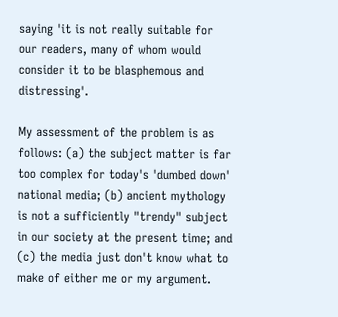saying 'it is not really suitable for our readers, many of whom would consider it to be blasphemous and distressing'.

My assessment of the problem is as follows: (a) the subject matter is far too complex for today's 'dumbed down' national media; (b) ancient mythology is not a sufficiently "trendy" subject in our society at the present time; and (c) the media just don't know what to make of either me or my argument.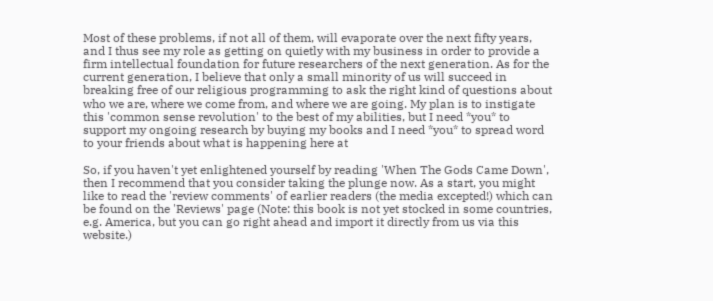Most of these problems, if not all of them, will evaporate over the next fifty years, and I thus see my role as getting on quietly with my business in order to provide a firm intellectual foundation for future researchers of the next generation. As for the current generation, I believe that only a small minority of us will succeed in breaking free of our religious programming to ask the right kind of questions about who we are, where we come from, and where we are going. My plan is to instigate this 'common sense revolution' to the best of my abilities, but I need *you* to support my ongoing research by buying my books and I need *you* to spread word to your friends about what is happening here at

So, if you haven't yet enlightened yourself by reading 'When The Gods Came Down', then I recommend that you consider taking the plunge now. As a start, you might like to read the 'review comments' of earlier readers (the media excepted!) which can be found on the 'Reviews' page (Note: this book is not yet stocked in some countries, e.g. America, but you can go right ahead and import it directly from us via this website.)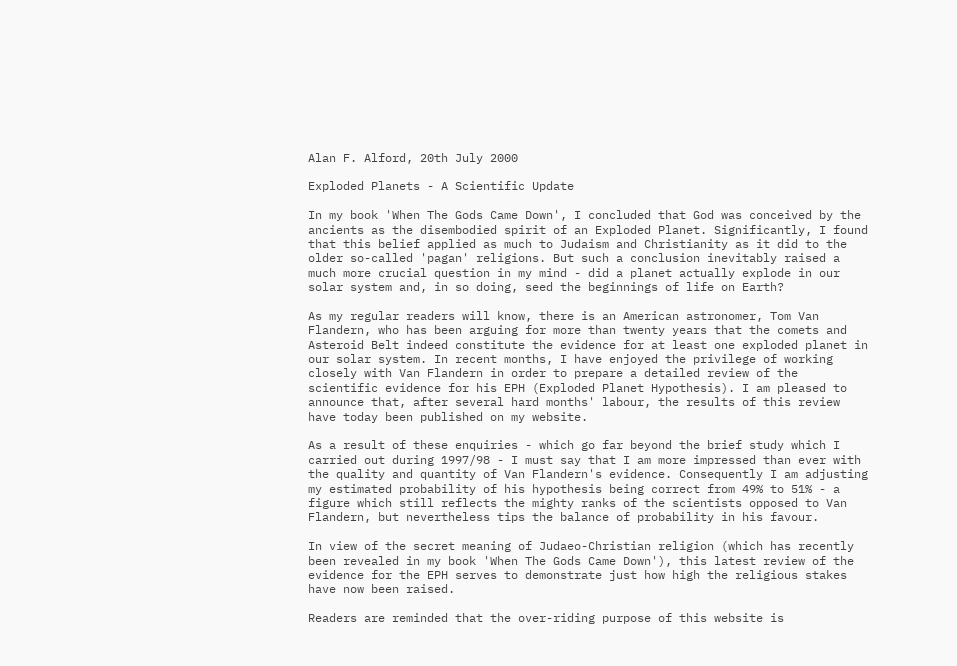Alan F. Alford, 20th July 2000

Exploded Planets - A Scientific Update

In my book 'When The Gods Came Down', I concluded that God was conceived by the ancients as the disembodied spirit of an Exploded Planet. Significantly, I found that this belief applied as much to Judaism and Christianity as it did to the older so-called 'pagan' religions. But such a conclusion inevitably raised a much more crucial question in my mind - did a planet actually explode in our solar system and, in so doing, seed the beginnings of life on Earth?

As my regular readers will know, there is an American astronomer, Tom Van Flandern, who has been arguing for more than twenty years that the comets and Asteroid Belt indeed constitute the evidence for at least one exploded planet in our solar system. In recent months, I have enjoyed the privilege of working closely with Van Flandern in order to prepare a detailed review of the scientific evidence for his EPH (Exploded Planet Hypothesis). I am pleased to announce that, after several hard months' labour, the results of this review have today been published on my website.

As a result of these enquiries - which go far beyond the brief study which I carried out during 1997/98 - I must say that I am more impressed than ever with the quality and quantity of Van Flandern's evidence. Consequently I am adjusting my estimated probability of his hypothesis being correct from 49% to 51% - a figure which still reflects the mighty ranks of the scientists opposed to Van Flandern, but nevertheless tips the balance of probability in his favour.

In view of the secret meaning of Judaeo-Christian religion (which has recently been revealed in my book 'When The Gods Came Down'), this latest review of the evidence for the EPH serves to demonstrate just how high the religious stakes have now been raised.

Readers are reminded that the over-riding purpose of this website is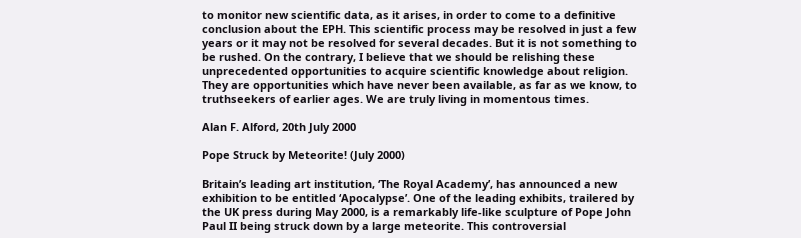to monitor new scientific data, as it arises, in order to come to a definitive conclusion about the EPH. This scientific process may be resolved in just a few years or it may not be resolved for several decades. But it is not something to be rushed. On the contrary, I believe that we should be relishing these unprecedented opportunities to acquire scientific knowledge about religion. They are opportunities which have never been available, as far as we know, to truthseekers of earlier ages. We are truly living in momentous times.

Alan F. Alford, 20th July 2000

Pope Struck by Meteorite! (July 2000)

Britain’s leading art institution, ‘The Royal Academy’, has announced a new exhibition to be entitled ‘Apocalypse’. One of the leading exhibits, trailered by the UK press during May 2000, is a remarkably life-like sculpture of Pope John Paul II being struck down by a large meteorite. This controversial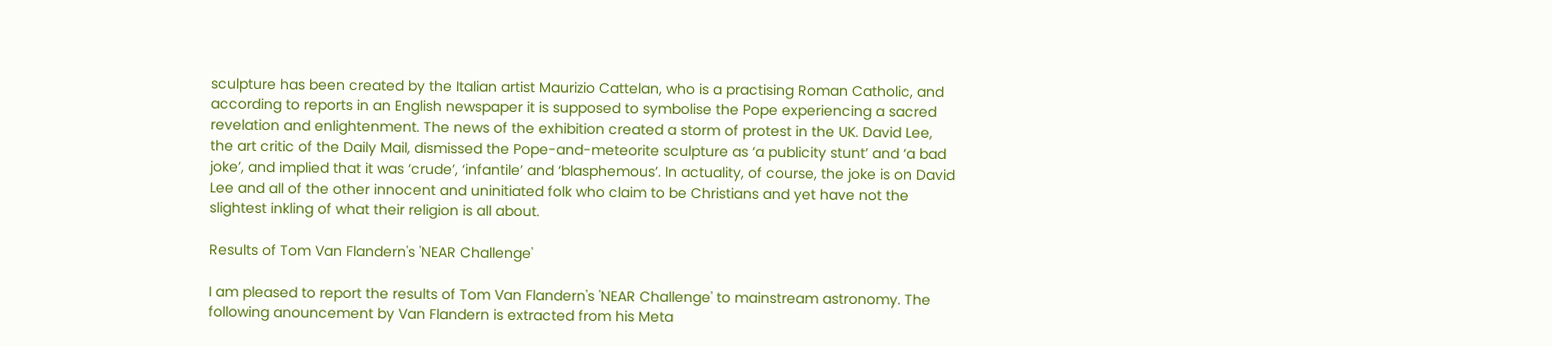sculpture has been created by the Italian artist Maurizio Cattelan, who is a practising Roman Catholic, and according to reports in an English newspaper it is supposed to symbolise the Pope experiencing a sacred revelation and enlightenment. The news of the exhibition created a storm of protest in the UK. David Lee, the art critic of the Daily Mail, dismissed the Pope-and-meteorite sculpture as ‘a publicity stunt’ and ‘a bad joke’, and implied that it was ‘crude’, ‘infantile’ and ‘blasphemous’. In actuality, of course, the joke is on David Lee and all of the other innocent and uninitiated folk who claim to be Christians and yet have not the slightest inkling of what their religion is all about.

Results of Tom Van Flandern's 'NEAR Challenge'

I am pleased to report the results of Tom Van Flandern's 'NEAR Challenge' to mainstream astronomy. The following anouncement by Van Flandern is extracted from his Meta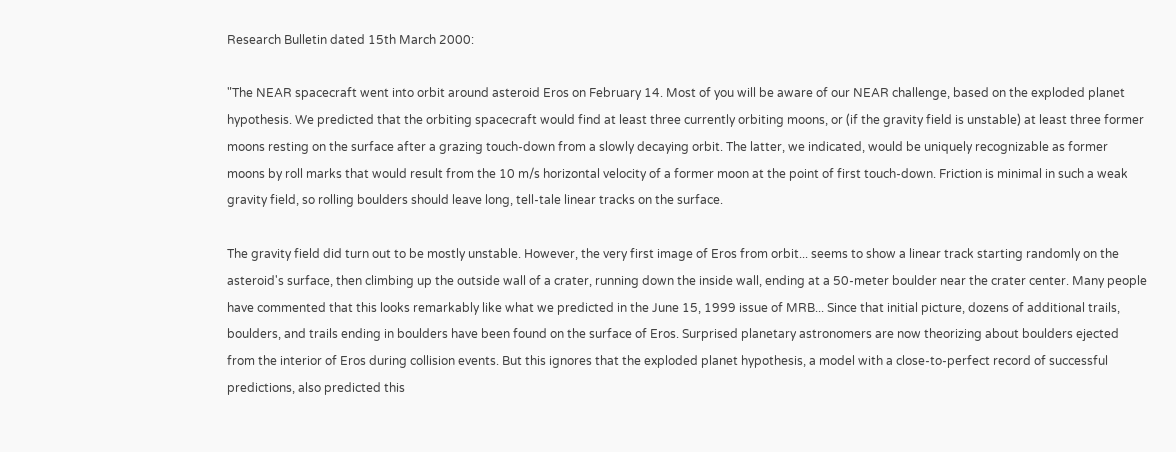Research Bulletin dated 15th March 2000:

"The NEAR spacecraft went into orbit around asteroid Eros on February 14. Most of you will be aware of our NEAR challenge, based on the exploded planet hypothesis. We predicted that the orbiting spacecraft would find at least three currently orbiting moons, or (if the gravity field is unstable) at least three former moons resting on the surface after a grazing touch-down from a slowly decaying orbit. The latter, we indicated, would be uniquely recognizable as former moons by roll marks that would result from the 10 m/s horizontal velocity of a former moon at the point of first touch-down. Friction is minimal in such a weak gravity field, so rolling boulders should leave long, tell-tale linear tracks on the surface.

The gravity field did turn out to be mostly unstable. However, the very first image of Eros from orbit... seems to show a linear track starting randomly on the asteroid's surface, then climbing up the outside wall of a crater, running down the inside wall, ending at a 50-meter boulder near the crater center. Many people have commented that this looks remarkably like what we predicted in the June 15, 1999 issue of MRB... Since that initial picture, dozens of additional trails, boulders, and trails ending in boulders have been found on the surface of Eros. Surprised planetary astronomers are now theorizing about boulders ejected from the interior of Eros during collision events. But this ignores that the exploded planet hypothesis, a model with a close-to-perfect record of successful predictions, also predicted this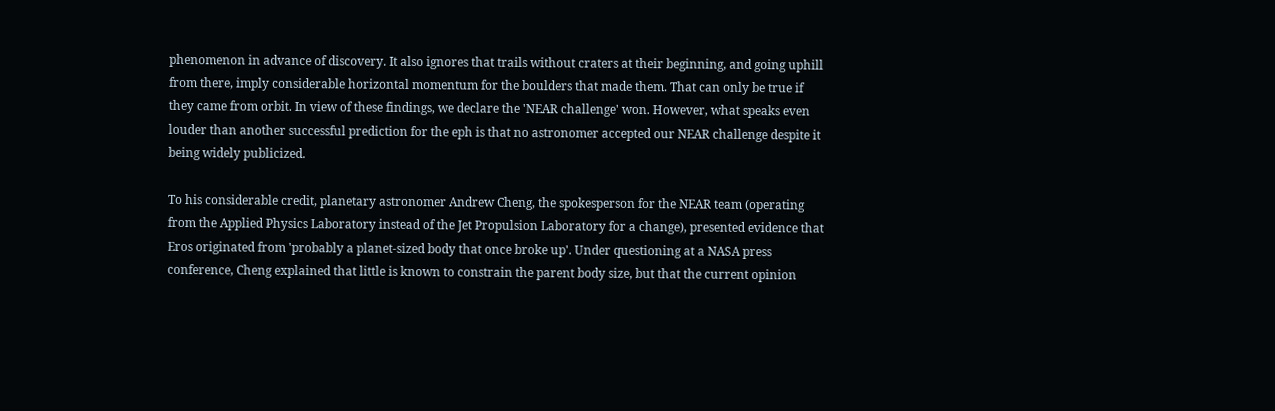phenomenon in advance of discovery. It also ignores that trails without craters at their beginning, and going uphill from there, imply considerable horizontal momentum for the boulders that made them. That can only be true if they came from orbit. In view of these findings, we declare the 'NEAR challenge' won. However, what speaks even louder than another successful prediction for the eph is that no astronomer accepted our NEAR challenge despite it being widely publicized.

To his considerable credit, planetary astronomer Andrew Cheng, the spokesperson for the NEAR team (operating from the Applied Physics Laboratory instead of the Jet Propulsion Laboratory for a change), presented evidence that Eros originated from 'probably a planet-sized body that once broke up'. Under questioning at a NASA press conference, Cheng explained that little is known to constrain the parent body size, but that the current opinion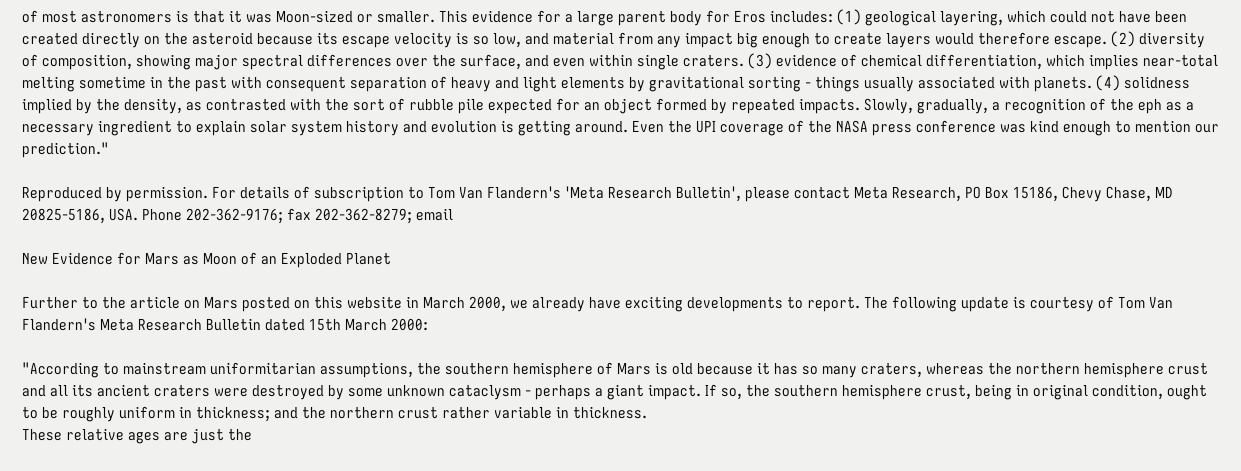of most astronomers is that it was Moon-sized or smaller. This evidence for a large parent body for Eros includes: (1) geological layering, which could not have been created directly on the asteroid because its escape velocity is so low, and material from any impact big enough to create layers would therefore escape. (2) diversity of composition, showing major spectral differences over the surface, and even within single craters. (3) evidence of chemical differentiation, which implies near-total melting sometime in the past with consequent separation of heavy and light elements by gravitational sorting - things usually associated with planets. (4) solidness implied by the density, as contrasted with the sort of rubble pile expected for an object formed by repeated impacts. Slowly, gradually, a recognition of the eph as a necessary ingredient to explain solar system history and evolution is getting around. Even the UPI coverage of the NASA press conference was kind enough to mention our prediction."

Reproduced by permission. For details of subscription to Tom Van Flandern's 'Meta Research Bulletin', please contact Meta Research, PO Box 15186, Chevy Chase, MD 20825-5186, USA. Phone 202-362-9176; fax 202-362-8279; email

New Evidence for Mars as Moon of an Exploded Planet

Further to the article on Mars posted on this website in March 2000, we already have exciting developments to report. The following update is courtesy of Tom Van Flandern's Meta Research Bulletin dated 15th March 2000:

"According to mainstream uniformitarian assumptions, the southern hemisphere of Mars is old because it has so many craters, whereas the northern hemisphere crust and all its ancient craters were destroyed by some unknown cataclysm - perhaps a giant impact. If so, the southern hemisphere crust, being in original condition, ought to be roughly uniform in thickness; and the northern crust rather variable in thickness.
These relative ages are just the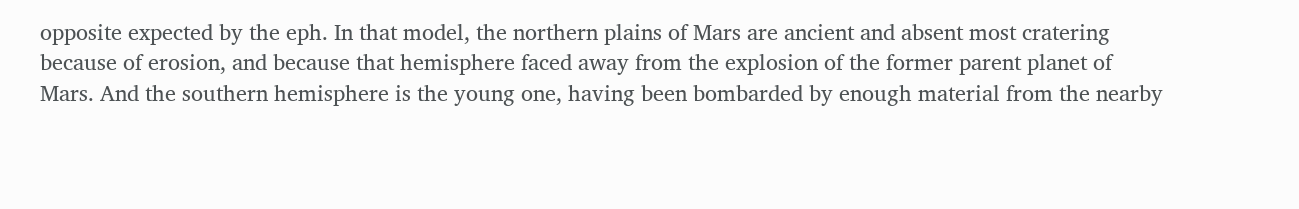opposite expected by the eph. In that model, the northern plains of Mars are ancient and absent most cratering because of erosion, and because that hemisphere faced away from the explosion of the former parent planet of Mars. And the southern hemisphere is the young one, having been bombarded by enough material from the nearby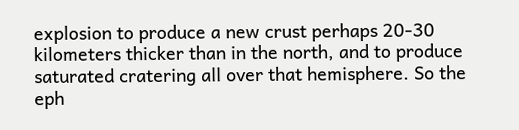explosion to produce a new crust perhaps 20-30 kilometers thicker than in the north, and to produce saturated cratering all over that hemisphere. So the eph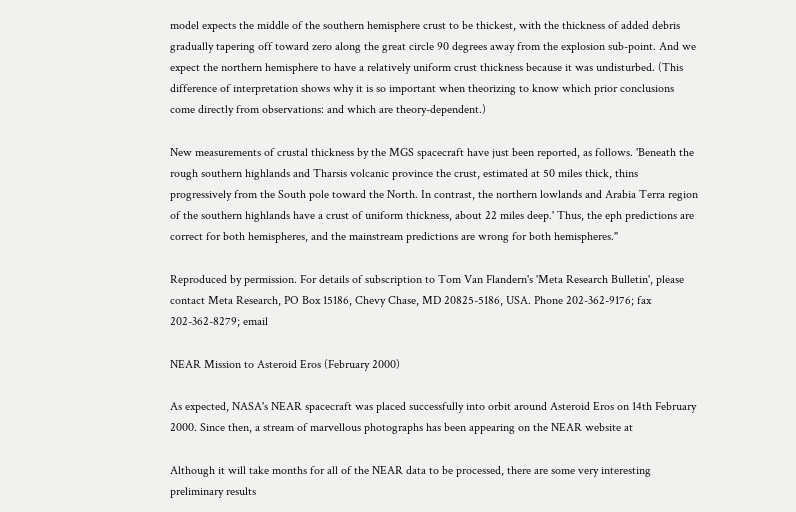model expects the middle of the southern hemisphere crust to be thickest, with the thickness of added debris gradually tapering off toward zero along the great circle 90 degrees away from the explosion sub-point. And we expect the northern hemisphere to have a relatively uniform crust thickness because it was undisturbed. (This difference of interpretation shows why it is so important when theorizing to know which prior conclusions come directly from observations: and which are theory-dependent.)

New measurements of crustal thickness by the MGS spacecraft have just been reported, as follows. 'Beneath the rough southern highlands and Tharsis volcanic province the crust, estimated at 50 miles thick, thins progressively from the South pole toward the North. In contrast, the northern lowlands and Arabia Terra region of the southern highlands have a crust of uniform thickness, about 22 miles deep.' Thus, the eph predictions are correct for both hemispheres, and the mainstream predictions are wrong for both hemispheres."

Reproduced by permission. For details of subscription to Tom Van Flandern's 'Meta Research Bulletin', please contact Meta Research, PO Box 15186, Chevy Chase, MD 20825-5186, USA. Phone 202-362-9176; fax 202-362-8279; email

NEAR Mission to Asteroid Eros (February 2000)

As expected, NASA's NEAR spacecraft was placed successfully into orbit around Asteroid Eros on 14th February 2000. Since then, a stream of marvellous photographs has been appearing on the NEAR website at

Although it will take months for all of the NEAR data to be processed, there are some very interesting preliminary results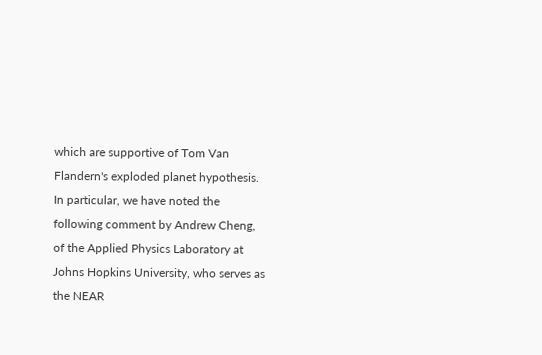which are supportive of Tom Van Flandern's exploded planet hypothesis. In particular, we have noted the following comment by Andrew Cheng, of the Applied Physics Laboratory at Johns Hopkins University, who serves as the NEAR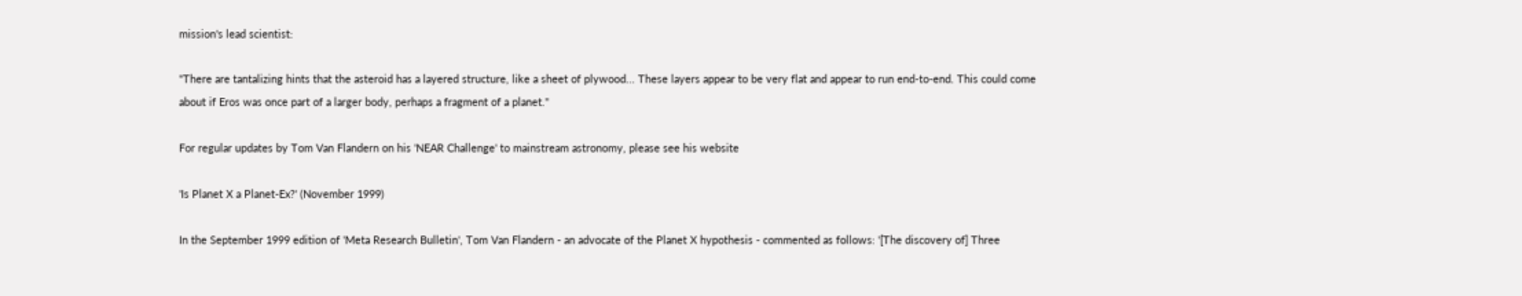mission's lead scientist:

"There are tantalizing hints that the asteroid has a layered structure, like a sheet of plywood... These layers appear to be very flat and appear to run end-to-end. This could come about if Eros was once part of a larger body, perhaps a fragment of a planet."

For regular updates by Tom Van Flandern on his 'NEAR Challenge' to mainstream astronomy, please see his website

'Is Planet X a Planet-Ex?' (November 1999)

In the September 1999 edition of 'Meta Research Bulletin', Tom Van Flandern - an advocate of the Planet X hypothesis - commented as follows: '[The discovery of] Three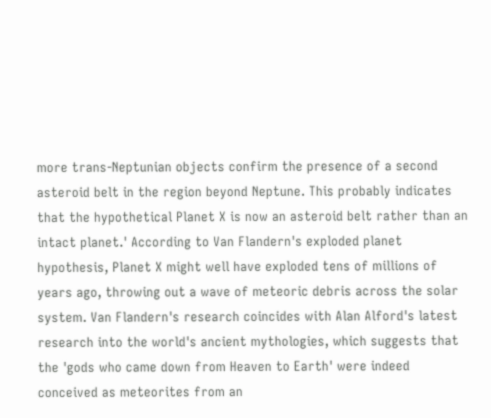more trans-Neptunian objects confirm the presence of a second asteroid belt in the region beyond Neptune. This probably indicates that the hypothetical Planet X is now an asteroid belt rather than an intact planet.' According to Van Flandern's exploded planet hypothesis, Planet X might well have exploded tens of millions of years ago, throwing out a wave of meteoric debris across the solar system. Van Flandern's research coincides with Alan Alford's latest research into the world's ancient mythologies, which suggests that the 'gods who came down from Heaven to Earth' were indeed conceived as meteorites from an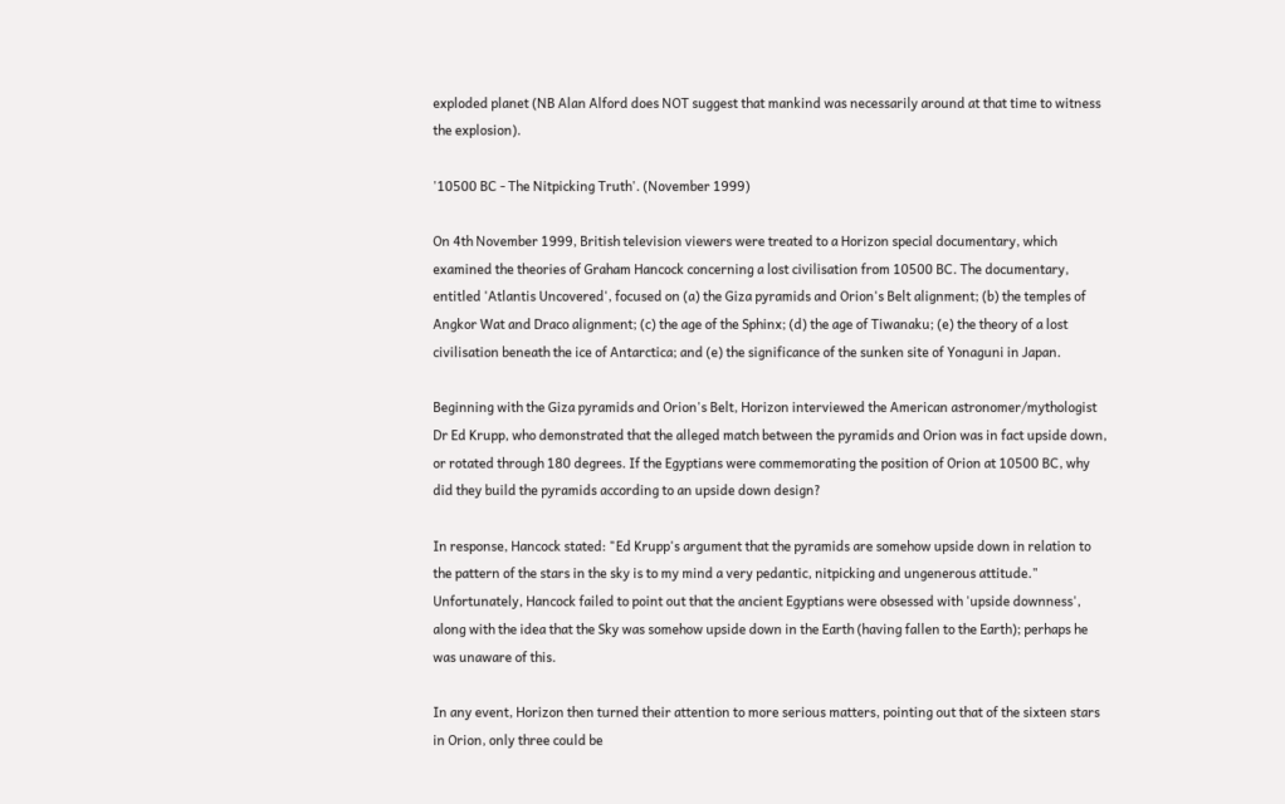exploded planet (NB Alan Alford does NOT suggest that mankind was necessarily around at that time to witness the explosion).

'10500 BC - The Nitpicking Truth'. (November 1999)

On 4th November 1999, British television viewers were treated to a Horizon special documentary, which examined the theories of Graham Hancock concerning a lost civilisation from 10500 BC. The documentary, entitled 'Atlantis Uncovered', focused on (a) the Giza pyramids and Orion's Belt alignment; (b) the temples of Angkor Wat and Draco alignment; (c) the age of the Sphinx; (d) the age of Tiwanaku; (e) the theory of a lost civilisation beneath the ice of Antarctica; and (e) the significance of the sunken site of Yonaguni in Japan.

Beginning with the Giza pyramids and Orion's Belt, Horizon interviewed the American astronomer/mythologist Dr Ed Krupp, who demonstrated that the alleged match between the pyramids and Orion was in fact upside down, or rotated through 180 degrees. If the Egyptians were commemorating the position of Orion at 10500 BC, why did they build the pyramids according to an upside down design?

In response, Hancock stated: "Ed Krupp's argument that the pyramids are somehow upside down in relation to the pattern of the stars in the sky is to my mind a very pedantic, nitpicking and ungenerous attitude." Unfortunately, Hancock failed to point out that the ancient Egyptians were obsessed with 'upside downness', along with the idea that the Sky was somehow upside down in the Earth (having fallen to the Earth); perhaps he was unaware of this.

In any event, Horizon then turned their attention to more serious matters, pointing out that of the sixteen stars in Orion, only three could be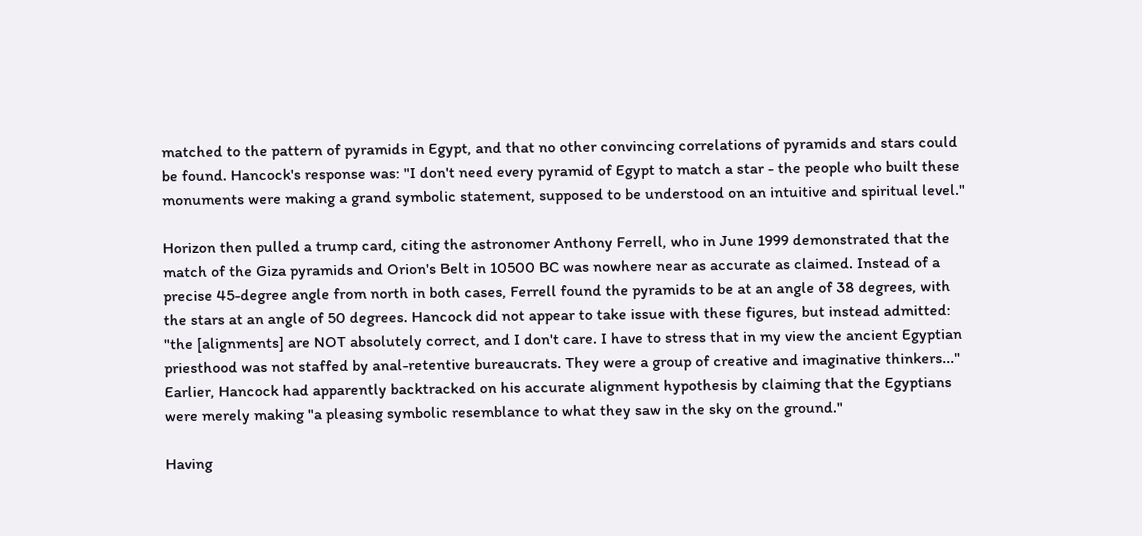matched to the pattern of pyramids in Egypt, and that no other convincing correlations of pyramids and stars could be found. Hancock's response was: "I don't need every pyramid of Egypt to match a star - the people who built these monuments were making a grand symbolic statement, supposed to be understood on an intuitive and spiritual level."

Horizon then pulled a trump card, citing the astronomer Anthony Ferrell, who in June 1999 demonstrated that the match of the Giza pyramids and Orion's Belt in 10500 BC was nowhere near as accurate as claimed. Instead of a precise 45-degree angle from north in both cases, Ferrell found the pyramids to be at an angle of 38 degrees, with the stars at an angle of 50 degrees. Hancock did not appear to take issue with these figures, but instead admitted: "the [alignments] are NOT absolutely correct, and I don't care. I have to stress that in my view the ancient Egyptian priesthood was not staffed by anal-retentive bureaucrats. They were a group of creative and imaginative thinkers..." Earlier, Hancock had apparently backtracked on his accurate alignment hypothesis by claiming that the Egyptians were merely making "a pleasing symbolic resemblance to what they saw in the sky on the ground."

Having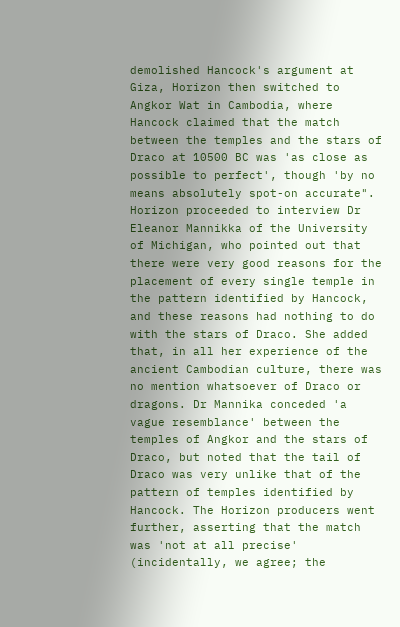demolished Hancock's argument at Giza, Horizon then switched to Angkor Wat in Cambodia, where Hancock claimed that the match between the temples and the stars of Draco at 10500 BC was 'as close as possible to perfect', though 'by no means absolutely spot-on accurate". Horizon proceeded to interview Dr Eleanor Mannikka of the University of Michigan, who pointed out that there were very good reasons for the placement of every single temple in the pattern identified by Hancock, and these reasons had nothing to do with the stars of Draco. She added that, in all her experience of the ancient Cambodian culture, there was no mention whatsoever of Draco or dragons. Dr Mannika conceded 'a vague resemblance' between the temples of Angkor and the stars of Draco, but noted that the tail of Draco was very unlike that of the pattern of temples identified by Hancock. The Horizon producers went further, asserting that the match was 'not at all precise' (incidentally, we agree; the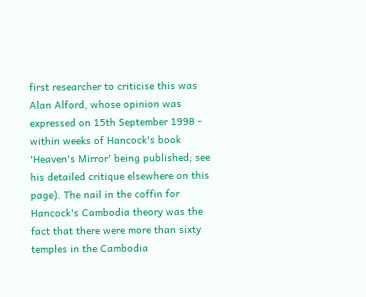first researcher to criticise this was Alan Alford, whose opinion was expressed on 15th September 1998 - within weeks of Hancock's book 'Heaven's Mirror' being published; see his detailed critique elsewhere on this page). The nail in the coffin for Hancock's Cambodia theory was the fact that there were more than sixty temples in the Cambodia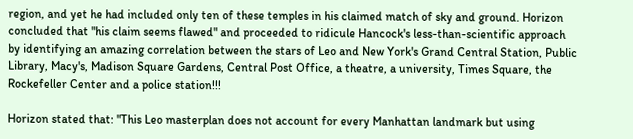region, and yet he had included only ten of these temples in his claimed match of sky and ground. Horizon concluded that "his claim seems flawed" and proceeded to ridicule Hancock's less-than-scientific approach by identifying an amazing correlation between the stars of Leo and New York's Grand Central Station, Public Library, Macy's, Madison Square Gardens, Central Post Office, a theatre, a university, Times Square, the Rockefeller Center and a police station!!!

Horizon stated that: "This Leo masterplan does not account for every Manhattan landmark but using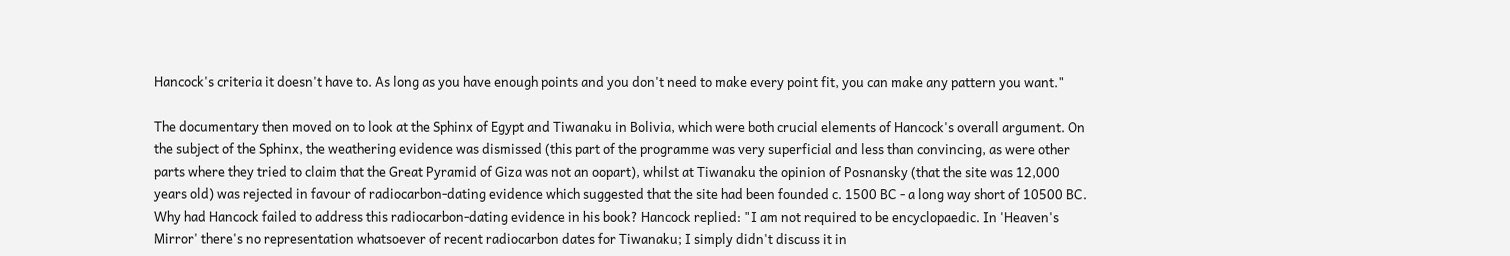Hancock's criteria it doesn't have to. As long as you have enough points and you don't need to make every point fit, you can make any pattern you want."

The documentary then moved on to look at the Sphinx of Egypt and Tiwanaku in Bolivia, which were both crucial elements of Hancock's overall argument. On the subject of the Sphinx, the weathering evidence was dismissed (this part of the programme was very superficial and less than convincing, as were other parts where they tried to claim that the Great Pyramid of Giza was not an oopart), whilst at Tiwanaku the opinion of Posnansky (that the site was 12,000 years old) was rejected in favour of radiocarbon-dating evidence which suggested that the site had been founded c. 1500 BC - a long way short of 10500 BC. Why had Hancock failed to address this radiocarbon-dating evidence in his book? Hancock replied: "I am not required to be encyclopaedic. In 'Heaven's Mirror' there's no representation whatsoever of recent radiocarbon dates for Tiwanaku; I simply didn't discuss it in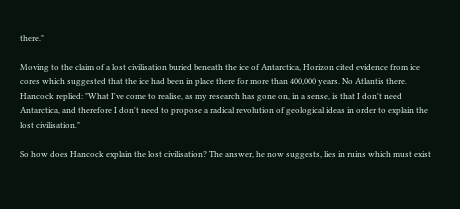there."

Moving to the claim of a lost civilisation buried beneath the ice of Antarctica, Horizon cited evidence from ice cores which suggested that the ice had been in place there for more than 400,000 years. No Atlantis there. Hancock replied: "What I've come to realise, as my research has gone on, in a sense, is that I don't need Antarctica, and therefore I don't need to propose a radical revolution of geological ideas in order to explain the lost civilisation."

So how does Hancock explain the lost civilisation? The answer, he now suggests, lies in ruins which must exist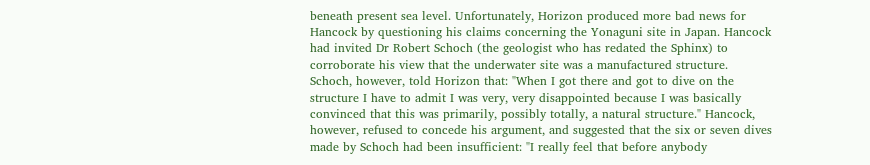beneath present sea level. Unfortunately, Horizon produced more bad news for Hancock by questioning his claims concerning the Yonaguni site in Japan. Hancock had invited Dr Robert Schoch (the geologist who has redated the Sphinx) to corroborate his view that the underwater site was a manufactured structure. Schoch, however, told Horizon that: "When I got there and got to dive on the structure I have to admit I was very, very disappointed because I was basically convinced that this was primarily, possibly totally, a natural structure." Hancock, however, refused to concede his argument, and suggested that the six or seven dives made by Schoch had been insufficient: "I really feel that before anybody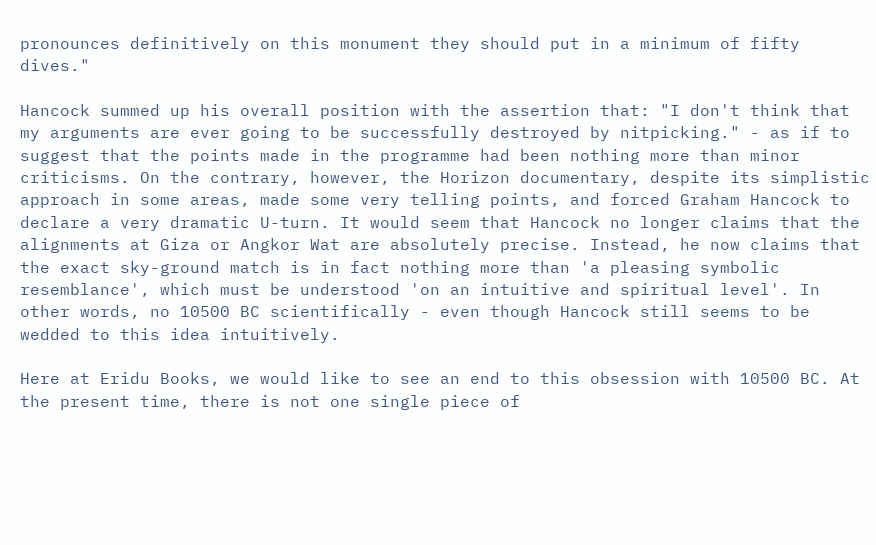pronounces definitively on this monument they should put in a minimum of fifty dives."

Hancock summed up his overall position with the assertion that: "I don't think that my arguments are ever going to be successfully destroyed by nitpicking." - as if to suggest that the points made in the programme had been nothing more than minor criticisms. On the contrary, however, the Horizon documentary, despite its simplistic approach in some areas, made some very telling points, and forced Graham Hancock to declare a very dramatic U-turn. It would seem that Hancock no longer claims that the alignments at Giza or Angkor Wat are absolutely precise. Instead, he now claims that the exact sky-ground match is in fact nothing more than 'a pleasing symbolic resemblance', which must be understood 'on an intuitive and spiritual level'. In other words, no 10500 BC scientifically - even though Hancock still seems to be wedded to this idea intuitively.

Here at Eridu Books, we would like to see an end to this obsession with 10500 BC. At the present time, there is not one single piece of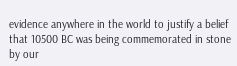evidence anywhere in the world to justify a belief that 10500 BC was being commemorated in stone by our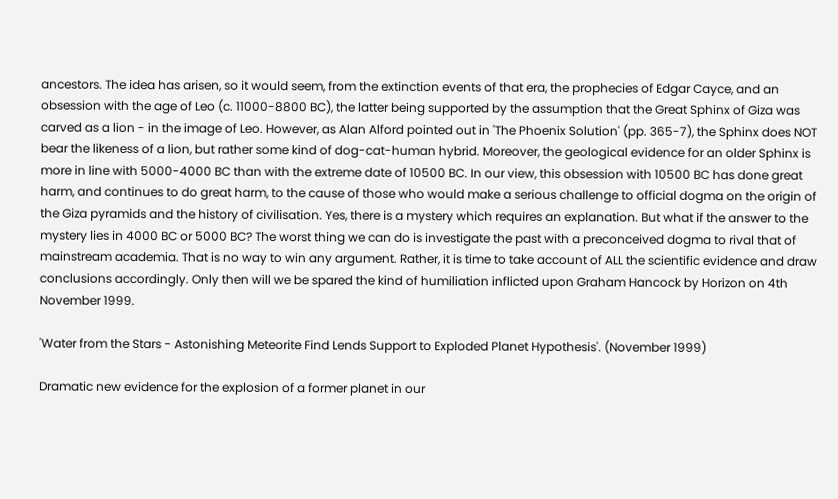ancestors. The idea has arisen, so it would seem, from the extinction events of that era, the prophecies of Edgar Cayce, and an obsession with the age of Leo (c. 11000-8800 BC), the latter being supported by the assumption that the Great Sphinx of Giza was carved as a lion - in the image of Leo. However, as Alan Alford pointed out in 'The Phoenix Solution' (pp. 365-7), the Sphinx does NOT bear the likeness of a lion, but rather some kind of dog-cat-human hybrid. Moreover, the geological evidence for an older Sphinx is more in line with 5000-4000 BC than with the extreme date of 10500 BC. In our view, this obsession with 10500 BC has done great harm, and continues to do great harm, to the cause of those who would make a serious challenge to official dogma on the origin of the Giza pyramids and the history of civilisation. Yes, there is a mystery which requires an explanation. But what if the answer to the mystery lies in 4000 BC or 5000 BC? The worst thing we can do is investigate the past with a preconceived dogma to rival that of mainstream academia. That is no way to win any argument. Rather, it is time to take account of ALL the scientific evidence and draw conclusions accordingly. Only then will we be spared the kind of humiliation inflicted upon Graham Hancock by Horizon on 4th November 1999.

'Water from the Stars - Astonishing Meteorite Find Lends Support to Exploded Planet Hypothesis'. (November 1999)

Dramatic new evidence for the explosion of a former planet in our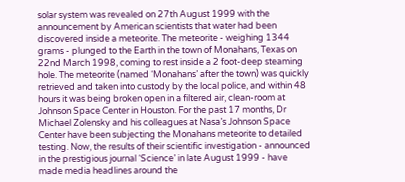solar system was revealed on 27th August 1999 with the announcement by American scientists that water had been discovered inside a meteorite. The meteorite - weighing 1344 grams - plunged to the Earth in the town of Monahans, Texas on 22nd March 1998, coming to rest inside a 2 foot-deep steaming hole. The meteorite (named ‘Monahans’ after the town) was quickly retrieved and taken into custody by the local police, and within 48 hours it was being broken open in a filtered air, clean-room at Johnson Space Center in Houston. For the past 17 months, Dr Michael Zolensky and his colleagues at Nasa’s Johnson Space Center have been subjecting the Monahans meteorite to detailed testing. Now, the results of their scientific investigation - announced in the prestigious journal ‘Science’ in late August 1999 - have made media headlines around the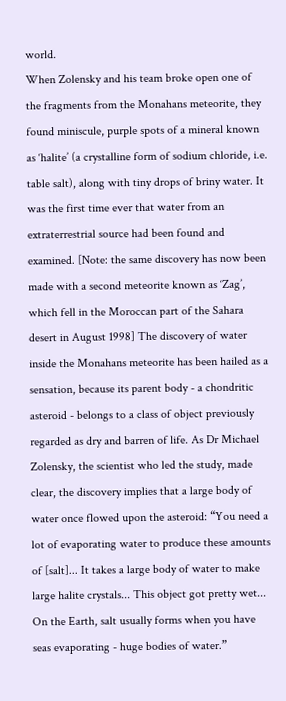world.
When Zolensky and his team broke open one of the fragments from the Monahans meteorite, they found miniscule, purple spots of a mineral known as ‘halite’ (a crystalline form of sodium chloride, i.e. table salt), along with tiny drops of briny water. It was the first time ever that water from an extraterrestrial source had been found and examined. [Note: the same discovery has now been made with a second meteorite known as ‘Zag’, which fell in the Moroccan part of the Sahara desert in August 1998] The discovery of water inside the Monahans meteorite has been hailed as a sensation, because its parent body - a chondritic asteroid - belongs to a class of object previously regarded as dry and barren of life. As Dr Michael Zolensky, the scientist who led the study, made clear, the discovery implies that a large body of water once flowed upon the asteroid: “You need a lot of evaporating water to produce these amounts of [salt]... It takes a large body of water to make large halite crystals... This object got pretty wet... On the Earth, salt usually forms when you have seas evaporating - huge bodies of water.”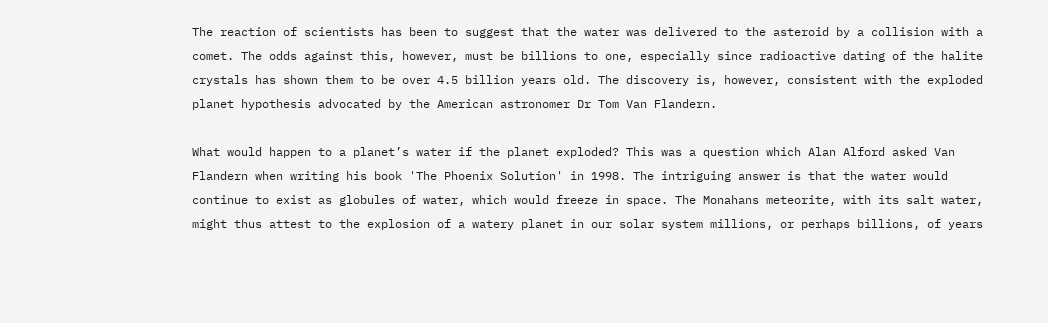The reaction of scientists has been to suggest that the water was delivered to the asteroid by a collision with a comet. The odds against this, however, must be billions to one, especially since radioactive dating of the halite crystals has shown them to be over 4.5 billion years old. The discovery is, however, consistent with the exploded planet hypothesis advocated by the American astronomer Dr Tom Van Flandern.

What would happen to a planet’s water if the planet exploded? This was a question which Alan Alford asked Van Flandern when writing his book 'The Phoenix Solution' in 1998. The intriguing answer is that the water would continue to exist as globules of water, which would freeze in space. The Monahans meteorite, with its salt water, might thus attest to the explosion of a watery planet in our solar system millions, or perhaps billions, of years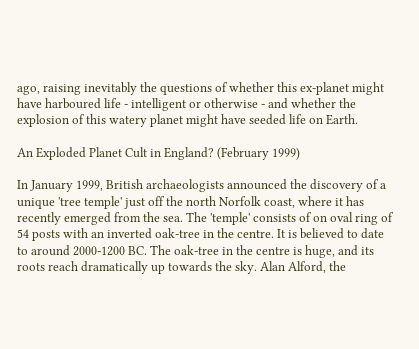ago, raising inevitably the questions of whether this ex-planet might have harboured life - intelligent or otherwise - and whether the explosion of this watery planet might have seeded life on Earth.

An Exploded Planet Cult in England? (February 1999)

In January 1999, British archaeologists announced the discovery of a unique 'tree temple' just off the north Norfolk coast, where it has recently emerged from the sea. The 'temple' consists of on oval ring of 54 posts with an inverted oak-tree in the centre. It is believed to date to around 2000-1200 BC. The oak-tree in the centre is huge, and its roots reach dramatically up towards the sky. Alan Alford, the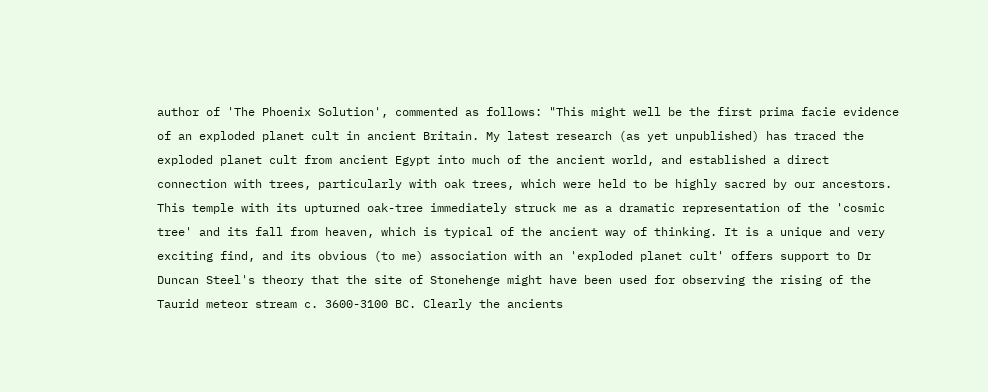author of 'The Phoenix Solution', commented as follows: "This might well be the first prima facie evidence of an exploded planet cult in ancient Britain. My latest research (as yet unpublished) has traced the exploded planet cult from ancient Egypt into much of the ancient world, and established a direct connection with trees, particularly with oak trees, which were held to be highly sacred by our ancestors. This temple with its upturned oak-tree immediately struck me as a dramatic representation of the 'cosmic tree' and its fall from heaven, which is typical of the ancient way of thinking. It is a unique and very exciting find, and its obvious (to me) association with an 'exploded planet cult' offers support to Dr Duncan Steel's theory that the site of Stonehenge might have been used for observing the rising of the Taurid meteor stream c. 3600-3100 BC. Clearly the ancients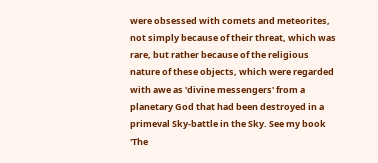were obsessed with comets and meteorites, not simply because of their threat, which was rare, but rather because of the religious nature of these objects, which were regarded with awe as 'divine messengers' from a planetary God that had been destroyed in a primeval Sky-battle in the Sky. See my book 'The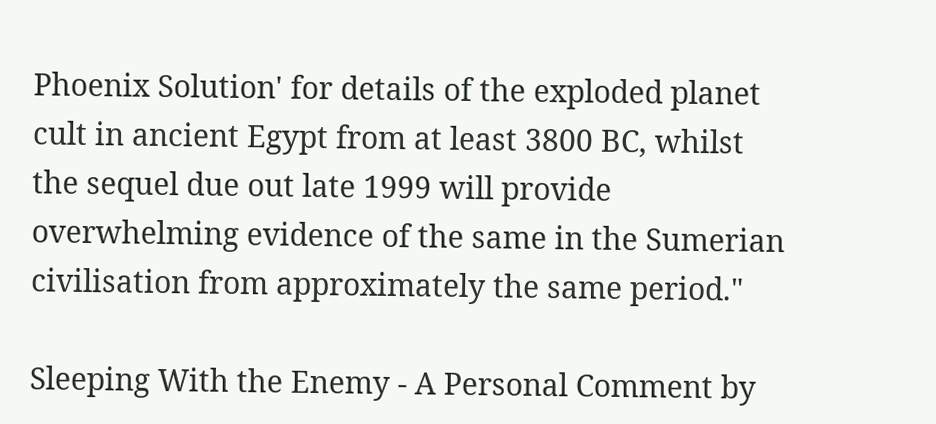Phoenix Solution' for details of the exploded planet cult in ancient Egypt from at least 3800 BC, whilst the sequel due out late 1999 will provide overwhelming evidence of the same in the Sumerian civilisation from approximately the same period."

Sleeping With the Enemy - A Personal Comment by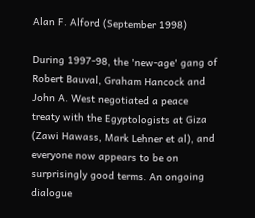Alan F. Alford (September 1998)

During 1997-98, the 'new-age' gang of Robert Bauval, Graham Hancock and John A. West negotiated a peace treaty with the Egyptologists at Giza (Zawi Hawass, Mark Lehner et al), and everyone now appears to be on surprisingly good terms. An ongoing dialogue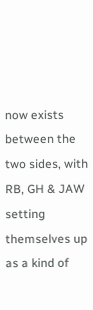now exists between the two sides, with RB, GH & JAW setting themselves up as a kind of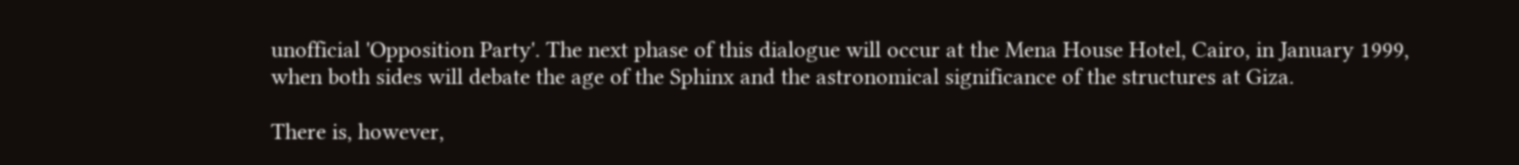unofficial 'Opposition Party'. The next phase of this dialogue will occur at the Mena House Hotel, Cairo, in January 1999, when both sides will debate the age of the Sphinx and the astronomical significance of the structures at Giza.

There is, however,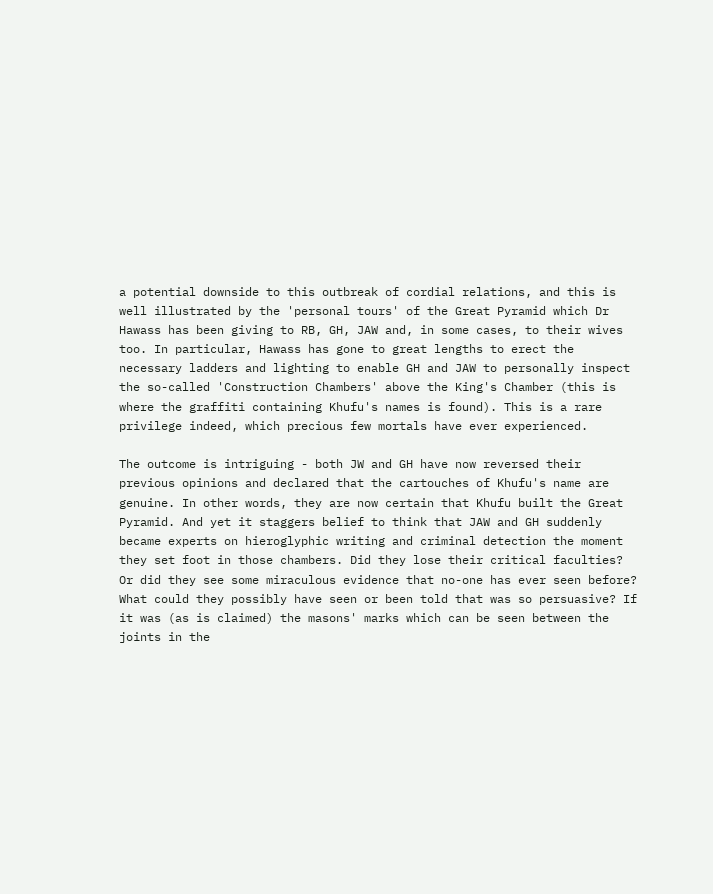a potential downside to this outbreak of cordial relations, and this is well illustrated by the 'personal tours' of the Great Pyramid which Dr Hawass has been giving to RB, GH, JAW and, in some cases, to their wives too. In particular, Hawass has gone to great lengths to erect the necessary ladders and lighting to enable GH and JAW to personally inspect the so-called 'Construction Chambers' above the King's Chamber (this is where the graffiti containing Khufu's names is found). This is a rare privilege indeed, which precious few mortals have ever experienced.

The outcome is intriguing - both JW and GH have now reversed their previous opinions and declared that the cartouches of Khufu's name are genuine. In other words, they are now certain that Khufu built the Great Pyramid. And yet it staggers belief to think that JAW and GH suddenly became experts on hieroglyphic writing and criminal detection the moment they set foot in those chambers. Did they lose their critical faculties? Or did they see some miraculous evidence that no-one has ever seen before? What could they possibly have seen or been told that was so persuasive? If it was (as is claimed) the masons' marks which can be seen between the joints in the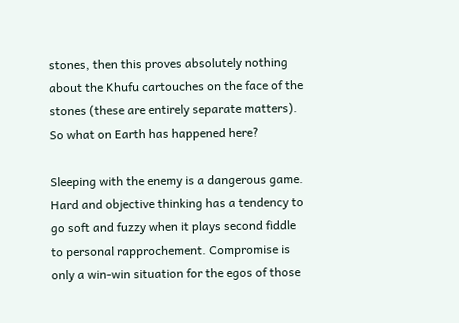stones, then this proves absolutely nothing about the Khufu cartouches on the face of the stones (these are entirely separate matters). So what on Earth has happened here?

Sleeping with the enemy is a dangerous game. Hard and objective thinking has a tendency to go soft and fuzzy when it plays second fiddle to personal rapprochement. Compromise is only a win-win situation for the egos of those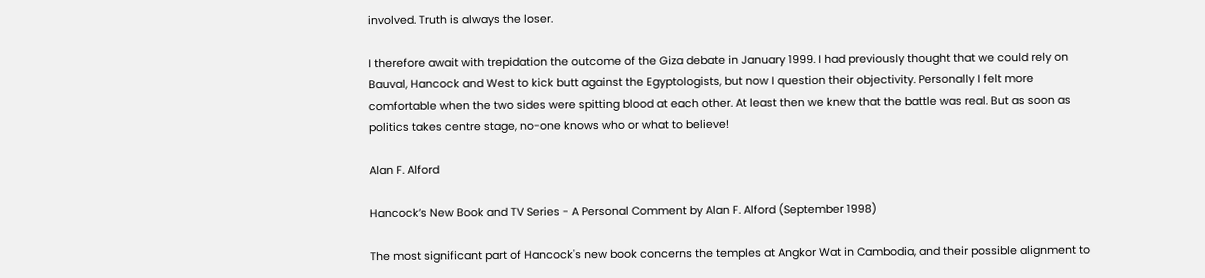involved. Truth is always the loser.

I therefore await with trepidation the outcome of the Giza debate in January 1999. I had previously thought that we could rely on Bauval, Hancock and West to kick butt against the Egyptologists, but now I question their objectivity. Personally I felt more comfortable when the two sides were spitting blood at each other. At least then we knew that the battle was real. But as soon as politics takes centre stage, no-one knows who or what to believe!

Alan F. Alford

Hancock’s New Book and TV Series - A Personal Comment by Alan F. Alford (September 1998)

The most significant part of Hancock's new book concerns the temples at Angkor Wat in Cambodia, and their possible alignment to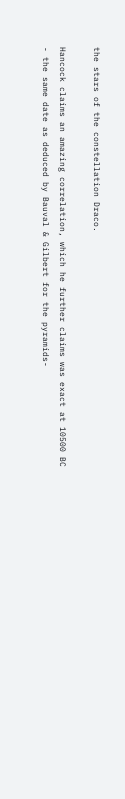the stars of the constellation Draco.

Hancock claims an amazing correlation, which he further claims was exact at 10500 BC - the same date as deduced by Bauval & Gilbert for the pyramids-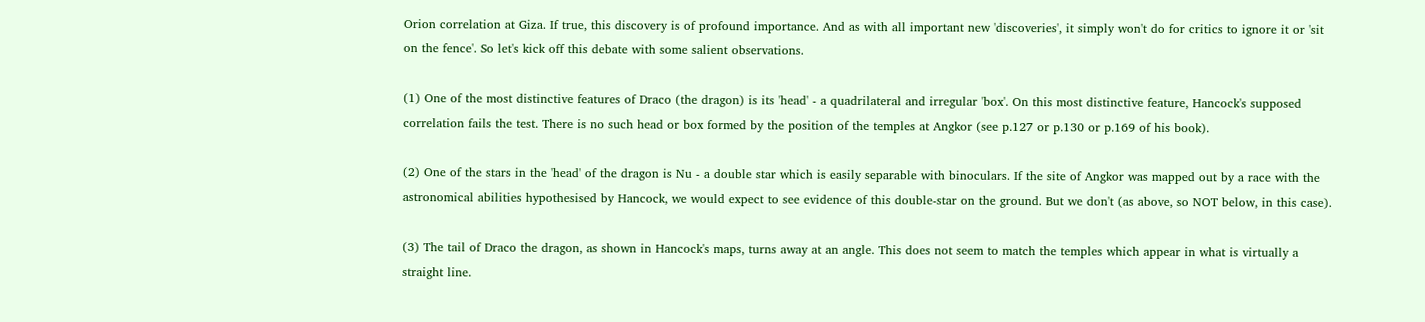Orion correlation at Giza. If true, this discovery is of profound importance. And as with all important new 'discoveries', it simply won't do for critics to ignore it or 'sit on the fence'. So let's kick off this debate with some salient observations.

(1) One of the most distinctive features of Draco (the dragon) is its 'head' - a quadrilateral and irregular 'box'. On this most distinctive feature, Hancock's supposed correlation fails the test. There is no such head or box formed by the position of the temples at Angkor (see p.127 or p.130 or p.169 of his book).

(2) One of the stars in the 'head' of the dragon is Nu - a double star which is easily separable with binoculars. If the site of Angkor was mapped out by a race with the astronomical abilities hypothesised by Hancock, we would expect to see evidence of this double-star on the ground. But we don't (as above, so NOT below, in this case).

(3) The tail of Draco the dragon, as shown in Hancock's maps, turns away at an angle. This does not seem to match the temples which appear in what is virtually a straight line.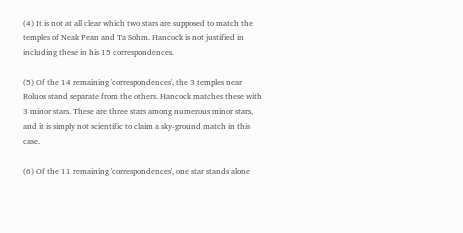(4) It is not at all clear which two stars are supposed to match the temples of Neak Pean and Ta Sohm. Hancock is not justified in including these in his 15 correspondences.

(5) Of the 14 remaining 'correspondences', the 3 temples near Roluos stand separate from the others. Hancock matches these with 3 minor stars. These are three stars among numerous minor stars, and it is simply not scientific to claim a sky-ground match in this case.

(6) Of the 11 remaining 'correspondences', one star stands alone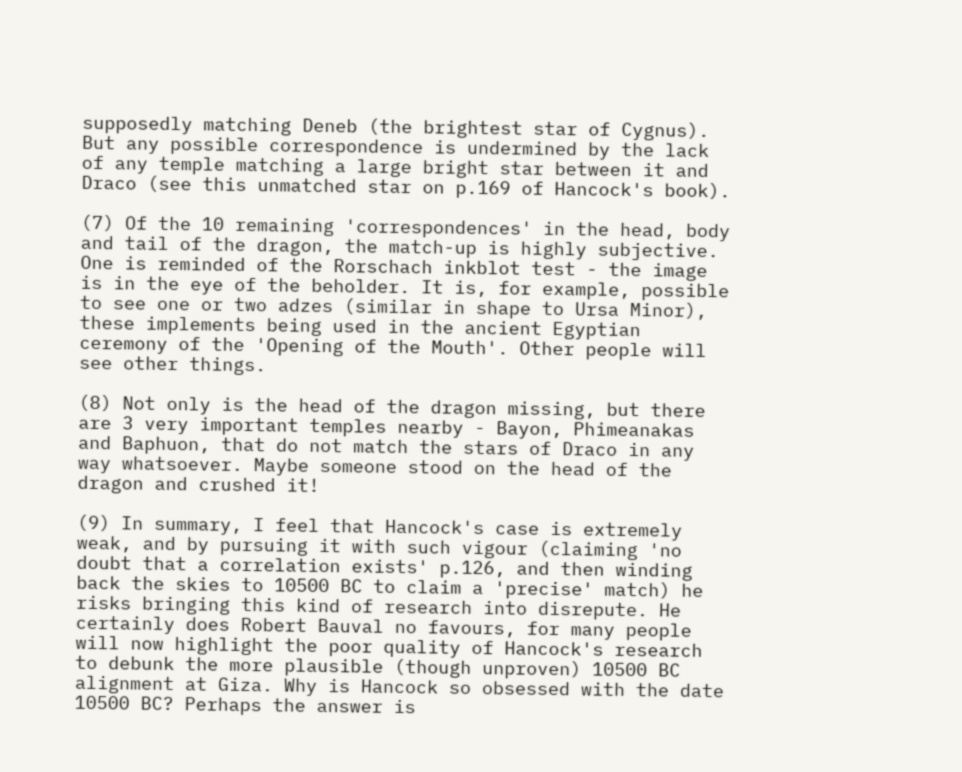supposedly matching Deneb (the brightest star of Cygnus). But any possible correspondence is undermined by the lack of any temple matching a large bright star between it and Draco (see this unmatched star on p.169 of Hancock's book).

(7) Of the 10 remaining 'correspondences' in the head, body and tail of the dragon, the match-up is highly subjective. One is reminded of the Rorschach inkblot test - the image is in the eye of the beholder. It is, for example, possible to see one or two adzes (similar in shape to Ursa Minor), these implements being used in the ancient Egyptian ceremony of the 'Opening of the Mouth'. Other people will see other things.

(8) Not only is the head of the dragon missing, but there are 3 very important temples nearby - Bayon, Phimeanakas and Baphuon, that do not match the stars of Draco in any way whatsoever. Maybe someone stood on the head of the dragon and crushed it!

(9) In summary, I feel that Hancock's case is extremely weak, and by pursuing it with such vigour (claiming 'no doubt that a correlation exists' p.126, and then winding back the skies to 10500 BC to claim a 'precise' match) he risks bringing this kind of research into disrepute. He certainly does Robert Bauval no favours, for many people will now highlight the poor quality of Hancock's research to debunk the more plausible (though unproven) 10500 BC alignment at Giza. Why is Hancock so obsessed with the date 10500 BC? Perhaps the answer is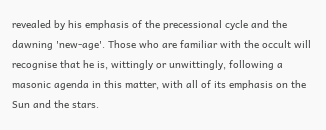revealed by his emphasis of the precessional cycle and the dawning 'new-age'. Those who are familiar with the occult will recognise that he is, wittingly or unwittingly, following a masonic agenda in this matter, with all of its emphasis on the Sun and the stars.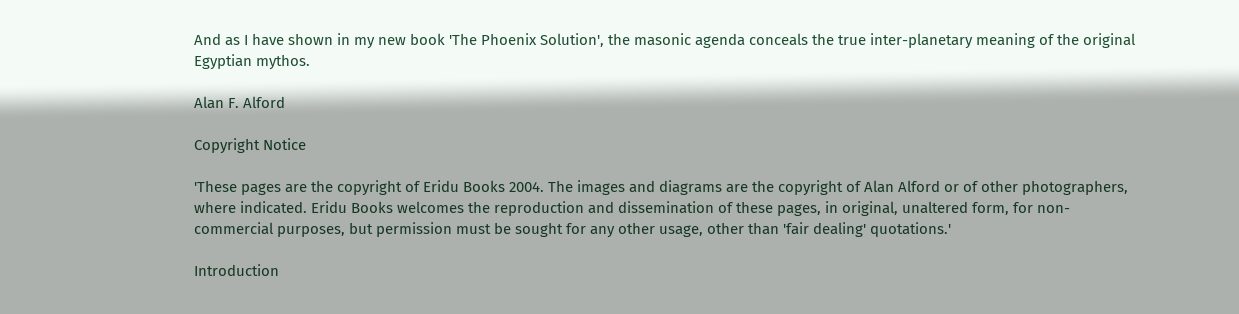And as I have shown in my new book 'The Phoenix Solution', the masonic agenda conceals the true inter-planetary meaning of the original Egyptian mythos.

Alan F. Alford

Copyright Notice

'These pages are the copyright of Eridu Books 2004. The images and diagrams are the copyright of Alan Alford or of other photographers, where indicated. Eridu Books welcomes the reproduction and dissemination of these pages, in original, unaltered form, for non-commercial purposes, but permission must be sought for any other usage, other than 'fair dealing' quotations.'

Introduction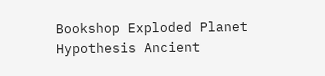Bookshop Exploded Planet Hypothesis Ancient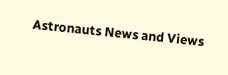Astronauts News and Views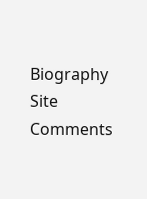Biography
Site Comments